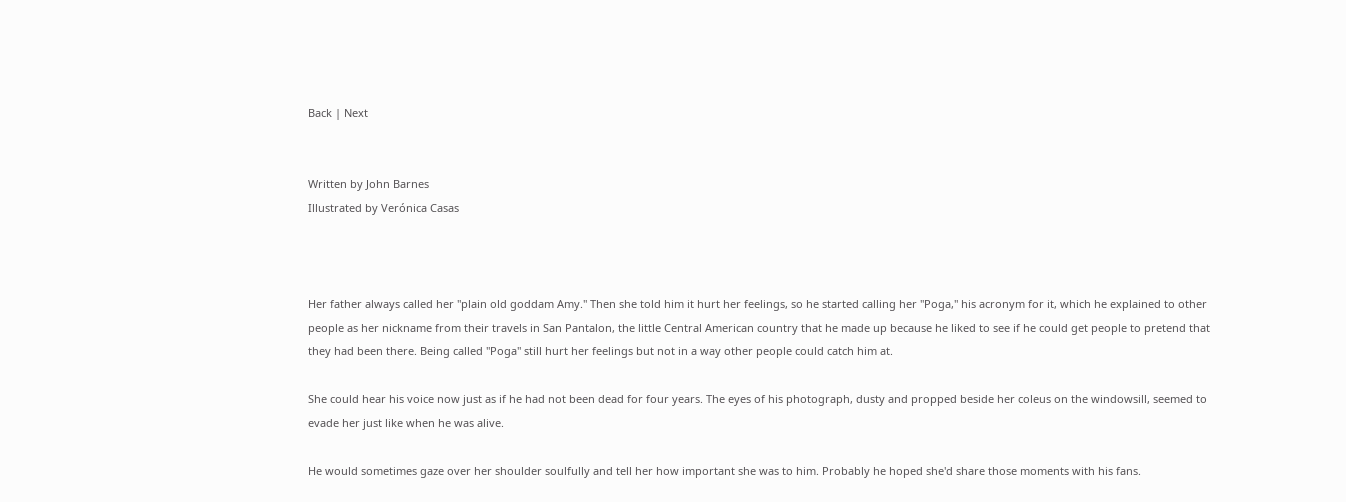Back | Next


Written by John Barnes
Illustrated by Verónica Casas



Her father always called her "plain old goddam Amy." Then she told him it hurt her feelings, so he started calling her "Poga," his acronym for it, which he explained to other people as her nickname from their travels in San Pantalon, the little Central American country that he made up because he liked to see if he could get people to pretend that they had been there. Being called "Poga" still hurt her feelings but not in a way other people could catch him at.

She could hear his voice now just as if he had not been dead for four years. The eyes of his photograph, dusty and propped beside her coleus on the windowsill, seemed to evade her just like when he was alive.

He would sometimes gaze over her shoulder soulfully and tell her how important she was to him. Probably he hoped she'd share those moments with his fans.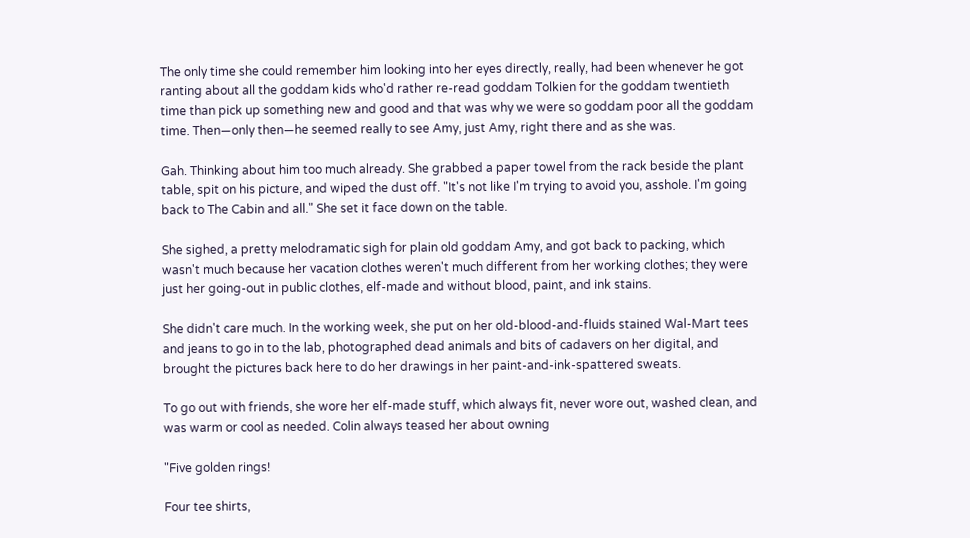The only time she could remember him looking into her eyes directly, really, had been whenever he got ranting about all the goddam kids who'd rather re-read goddam Tolkien for the goddam twentieth time than pick up something new and good and that was why we were so goddam poor all the goddam time. Then—only then—he seemed really to see Amy, just Amy, right there and as she was.

Gah. Thinking about him too much already. She grabbed a paper towel from the rack beside the plant table, spit on his picture, and wiped the dust off. "It's not like I'm trying to avoid you, asshole. I'm going back to The Cabin and all." She set it face down on the table.

She sighed, a pretty melodramatic sigh for plain old goddam Amy, and got back to packing, which wasn't much because her vacation clothes weren't much different from her working clothes; they were just her going-out in public clothes, elf-made and without blood, paint, and ink stains.

She didn't care much. In the working week, she put on her old-blood-and-fluids stained Wal-Mart tees and jeans to go in to the lab, photographed dead animals and bits of cadavers on her digital, and brought the pictures back here to do her drawings in her paint-and-ink-spattered sweats.

To go out with friends, she wore her elf-made stuff, which always fit, never wore out, washed clean, and was warm or cool as needed. Colin always teased her about owning

"Five golden rings!

Four tee shirts,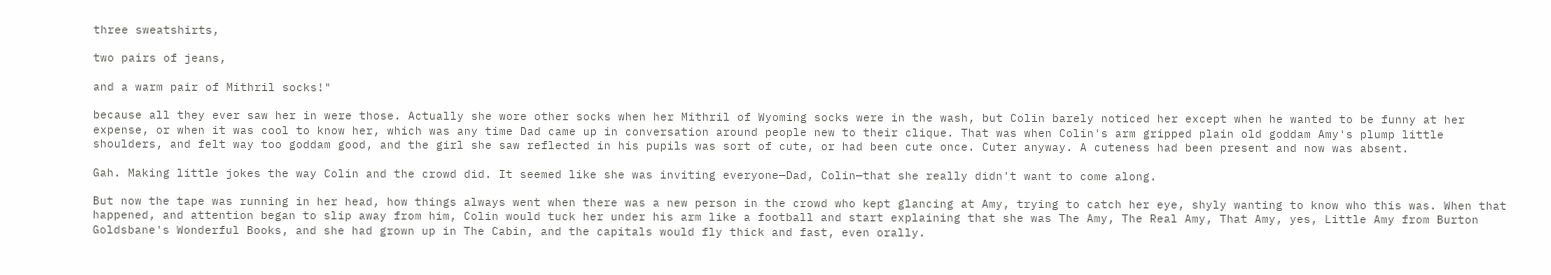three sweatshirts,

two pairs of jeans,

and a warm pair of Mithril socks!"

because all they ever saw her in were those. Actually she wore other socks when her Mithril of Wyoming socks were in the wash, but Colin barely noticed her except when he wanted to be funny at her expense, or when it was cool to know her, which was any time Dad came up in conversation around people new to their clique. That was when Colin's arm gripped plain old goddam Amy's plump little shoulders, and felt way too goddam good, and the girl she saw reflected in his pupils was sort of cute, or had been cute once. Cuter anyway. A cuteness had been present and now was absent.

Gah. Making little jokes the way Colin and the crowd did. It seemed like she was inviting everyone—Dad, Colin—that she really didn't want to come along.

But now the tape was running in her head, how things always went when there was a new person in the crowd who kept glancing at Amy, trying to catch her eye, shyly wanting to know who this was. When that happened, and attention began to slip away from him, Colin would tuck her under his arm like a football and start explaining that she was The Amy, The Real Amy, That Amy, yes, Little Amy from Burton Goldsbane's Wonderful Books, and she had grown up in The Cabin, and the capitals would fly thick and fast, even orally.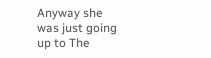Anyway she was just going up to The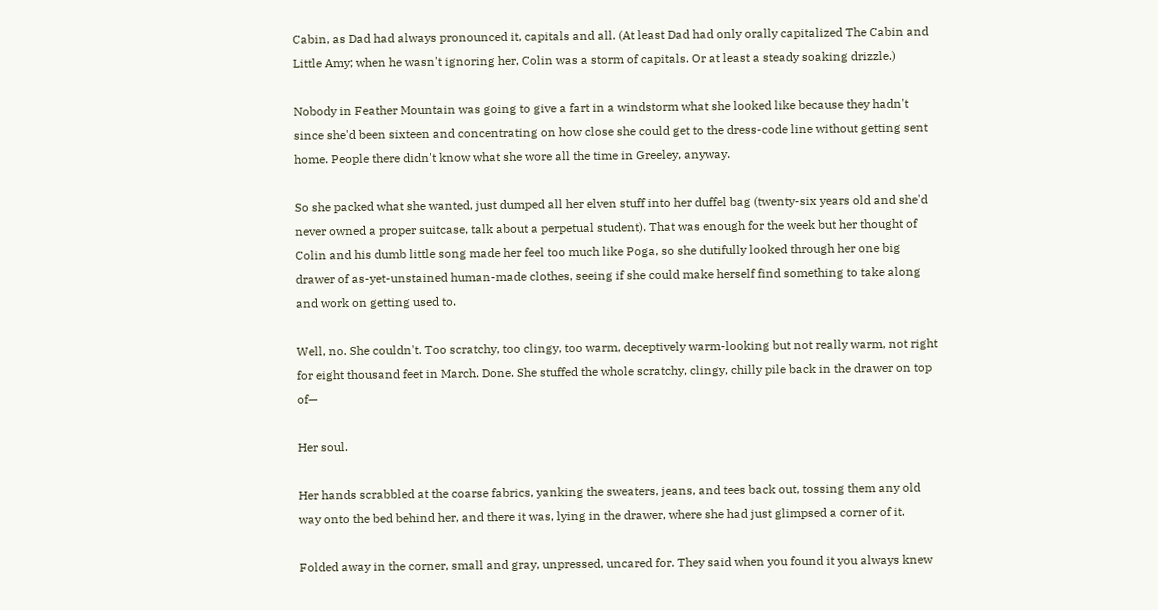Cabin, as Dad had always pronounced it, capitals and all. (At least Dad had only orally capitalized The Cabin and Little Amy; when he wasn't ignoring her, Colin was a storm of capitals. Or at least a steady soaking drizzle.)

Nobody in Feather Mountain was going to give a fart in a windstorm what she looked like because they hadn't since she'd been sixteen and concentrating on how close she could get to the dress-code line without getting sent home. People there didn't know what she wore all the time in Greeley, anyway.

So she packed what she wanted, just dumped all her elven stuff into her duffel bag (twenty-six years old and she'd never owned a proper suitcase, talk about a perpetual student). That was enough for the week but her thought of Colin and his dumb little song made her feel too much like Poga, so she dutifully looked through her one big drawer of as-yet-unstained human-made clothes, seeing if she could make herself find something to take along and work on getting used to.

Well, no. She couldn't. Too scratchy, too clingy, too warm, deceptively warm-looking but not really warm, not right for eight thousand feet in March. Done. She stuffed the whole scratchy, clingy, chilly pile back in the drawer on top of—

Her soul.

Her hands scrabbled at the coarse fabrics, yanking the sweaters, jeans, and tees back out, tossing them any old way onto the bed behind her, and there it was, lying in the drawer, where she had just glimpsed a corner of it.

Folded away in the corner, small and gray, unpressed, uncared for. They said when you found it you always knew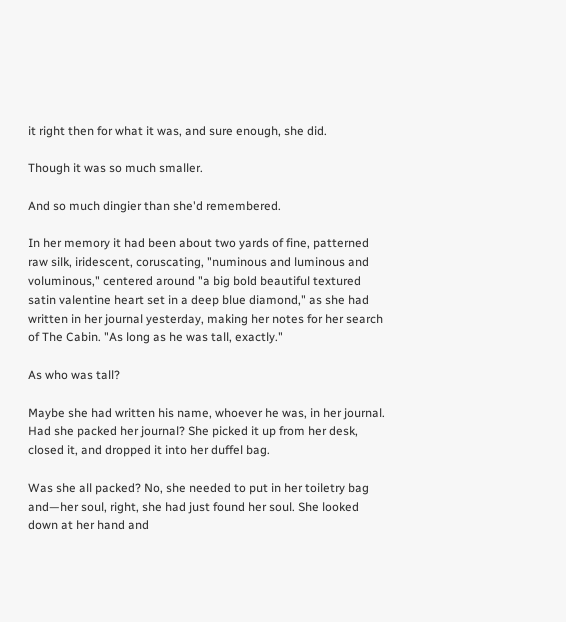it right then for what it was, and sure enough, she did.

Though it was so much smaller.

And so much dingier than she'd remembered.

In her memory it had been about two yards of fine, patterned raw silk, iridescent, coruscating, "numinous and luminous and voluminous," centered around "a big bold beautiful textured satin valentine heart set in a deep blue diamond," as she had written in her journal yesterday, making her notes for her search of The Cabin. "As long as he was tall, exactly."

As who was tall?

Maybe she had written his name, whoever he was, in her journal. Had she packed her journal? She picked it up from her desk, closed it, and dropped it into her duffel bag.

Was she all packed? No, she needed to put in her toiletry bag and—her soul, right, she had just found her soul. She looked down at her hand and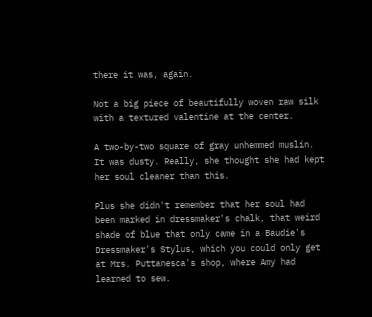there it was, again.

Not a big piece of beautifully woven raw silk with a textured valentine at the center.

A two-by-two square of gray unhemmed muslin. It was dusty. Really, she thought she had kept her soul cleaner than this.

Plus she didn't remember that her soul had been marked in dressmaker's chalk, that weird shade of blue that only came in a Baudie's Dressmaker's Stylus, which you could only get at Mrs. Puttanesca's shop, where Amy had learned to sew.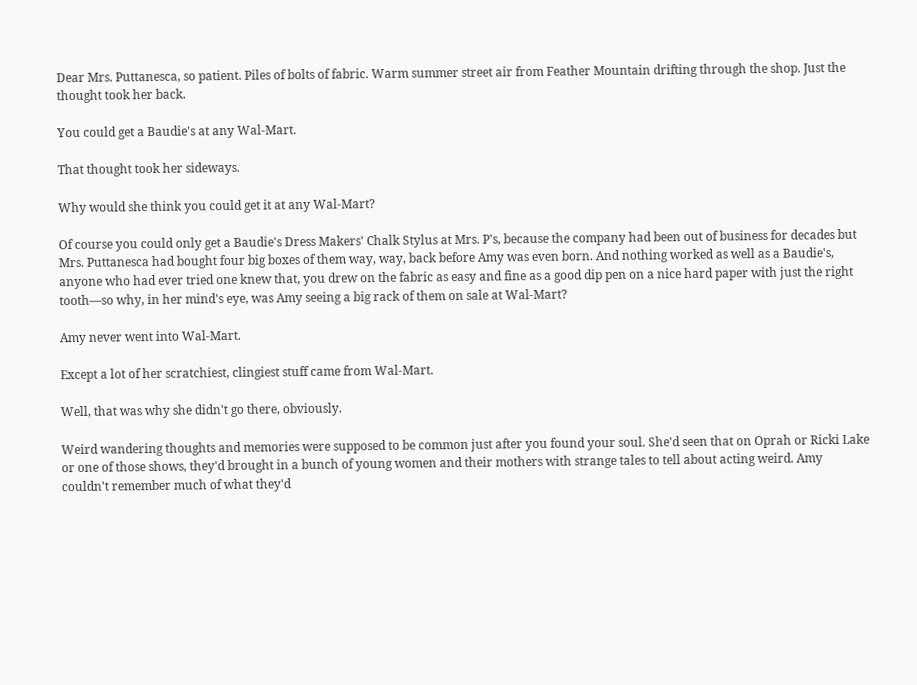Dear Mrs. Puttanesca, so patient. Piles of bolts of fabric. Warm summer street air from Feather Mountain drifting through the shop. Just the thought took her back.

You could get a Baudie's at any Wal-Mart.

That thought took her sideways.

Why would she think you could get it at any Wal-Mart?

Of course you could only get a Baudie's Dress Makers' Chalk Stylus at Mrs. P's, because the company had been out of business for decades but Mrs. Puttanesca had bought four big boxes of them way, way, back before Amy was even born. And nothing worked as well as a Baudie's, anyone who had ever tried one knew that, you drew on the fabric as easy and fine as a good dip pen on a nice hard paper with just the right tooth—so why, in her mind's eye, was Amy seeing a big rack of them on sale at Wal-Mart?

Amy never went into Wal-Mart.

Except a lot of her scratchiest, clingiest stuff came from Wal-Mart.

Well, that was why she didn't go there, obviously.

Weird wandering thoughts and memories were supposed to be common just after you found your soul. She'd seen that on Oprah or Ricki Lake or one of those shows, they'd brought in a bunch of young women and their mothers with strange tales to tell about acting weird. Amy couldn't remember much of what they'd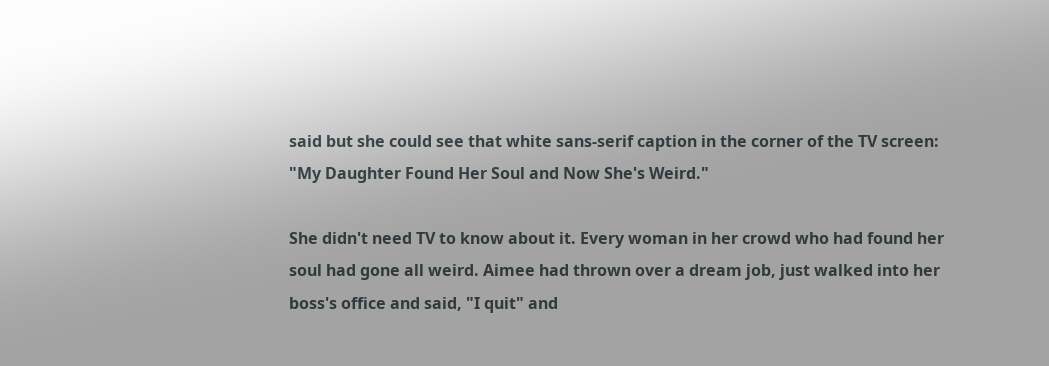said but she could see that white sans-serif caption in the corner of the TV screen: "My Daughter Found Her Soul and Now She's Weird."

She didn't need TV to know about it. Every woman in her crowd who had found her soul had gone all weird. Aimee had thrown over a dream job, just walked into her boss's office and said, "I quit" and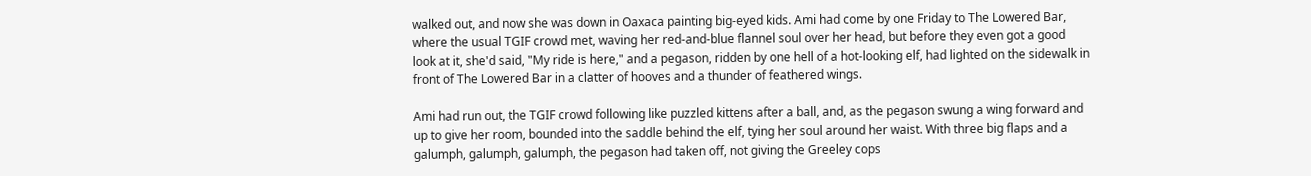walked out, and now she was down in Oaxaca painting big-eyed kids. Ami had come by one Friday to The Lowered Bar, where the usual TGIF crowd met, waving her red-and-blue flannel soul over her head, but before they even got a good look at it, she'd said, "My ride is here," and a pegason, ridden by one hell of a hot-looking elf, had lighted on the sidewalk in front of The Lowered Bar in a clatter of hooves and a thunder of feathered wings.

Ami had run out, the TGIF crowd following like puzzled kittens after a ball, and, as the pegason swung a wing forward and up to give her room, bounded into the saddle behind the elf, tying her soul around her waist. With three big flaps and a galumph, galumph, galumph, the pegason had taken off, not giving the Greeley cops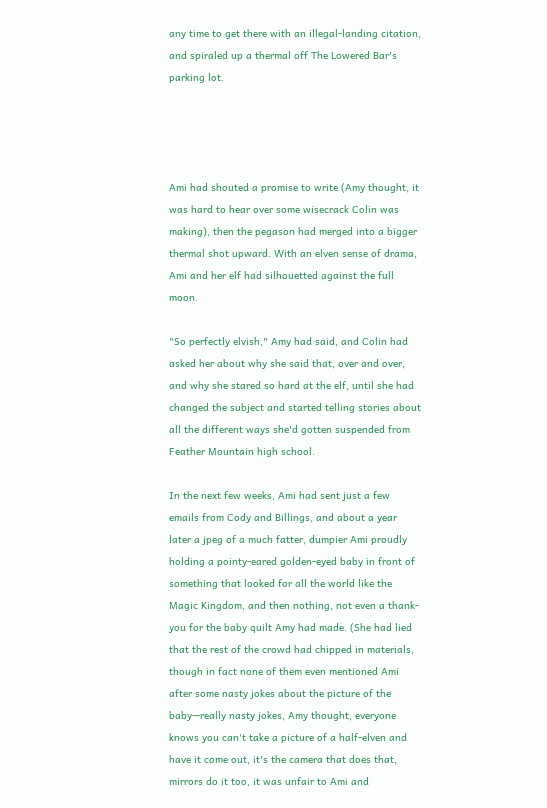any time to get there with an illegal-landing citation, and spiraled up a thermal off The Lowered Bar's parking lot.




Ami had shouted a promise to write (Amy thought, it was hard to hear over some wisecrack Colin was making), then the pegason had merged into a bigger thermal shot upward. With an elven sense of drama, Ami and her elf had silhouetted against the full moon.

"So perfectly elvish," Amy had said, and Colin had asked her about why she said that, over and over, and why she stared so hard at the elf, until she had changed the subject and started telling stories about all the different ways she'd gotten suspended from Feather Mountain high school.

In the next few weeks, Ami had sent just a few emails from Cody and Billings, and about a year later a jpeg of a much fatter, dumpier Ami proudly holding a pointy-eared golden-eyed baby in front of something that looked for all the world like the Magic Kingdom, and then nothing, not even a thank-you for the baby quilt Amy had made. (She had lied that the rest of the crowd had chipped in materials, though in fact none of them even mentioned Ami after some nasty jokes about the picture of the baby—really nasty jokes, Amy thought, everyone knows you can't take a picture of a half-elven and have it come out, it's the camera that does that, mirrors do it too, it was unfair to Ami and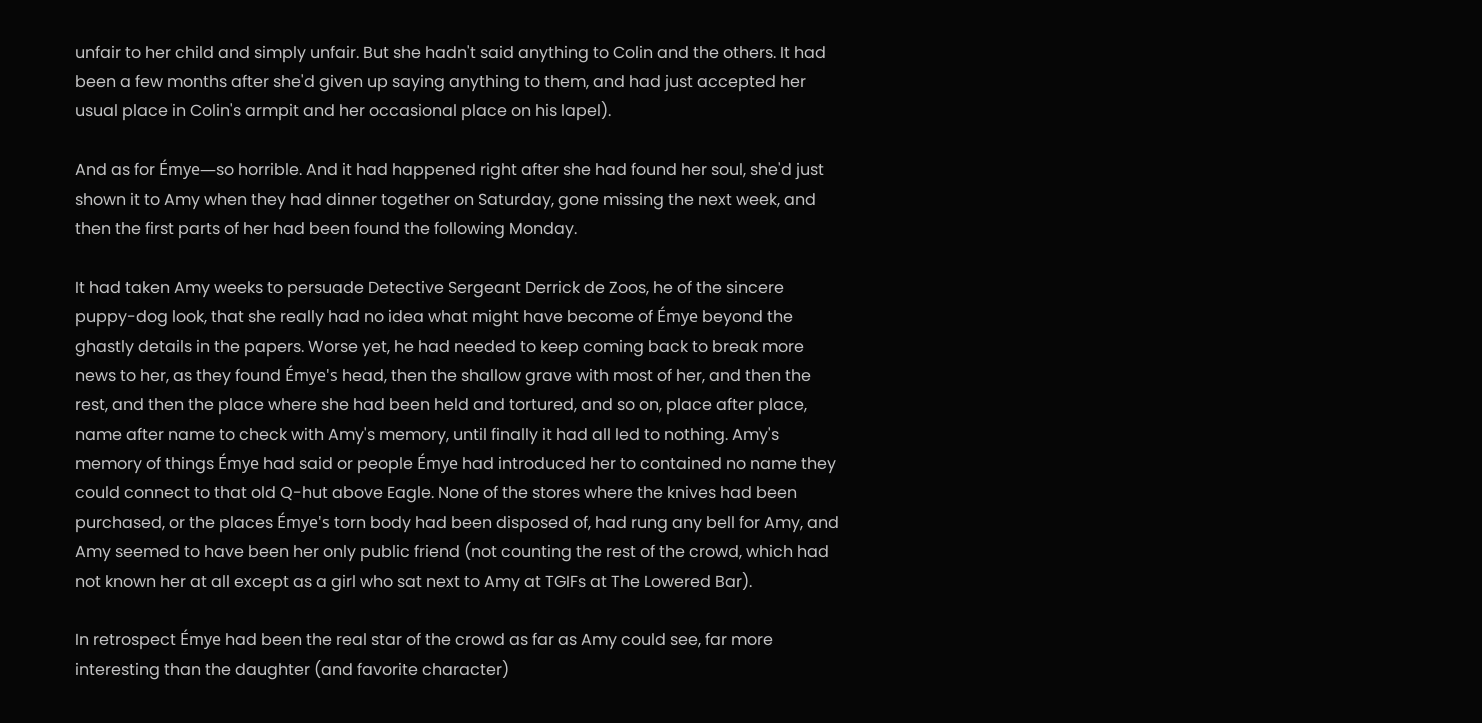unfair to her child and simply unfair. But she hadn't said anything to Colin and the others. It had been a few months after she'd given up saying anything to them, and had just accepted her usual place in Colin's armpit and her occasional place on his lapel).

And as for Émye—so horrible. And it had happened right after she had found her soul, she'd just shown it to Amy when they had dinner together on Saturday, gone missing the next week, and then the first parts of her had been found the following Monday.

It had taken Amy weeks to persuade Detective Sergeant Derrick de Zoos, he of the sincere puppy-dog look, that she really had no idea what might have become of Émye beyond the ghastly details in the papers. Worse yet, he had needed to keep coming back to break more news to her, as they found Émye's head, then the shallow grave with most of her, and then the rest, and then the place where she had been held and tortured, and so on, place after place, name after name to check with Amy's memory, until finally it had all led to nothing. Amy's memory of things Émye had said or people Émye had introduced her to contained no name they could connect to that old Q-hut above Eagle. None of the stores where the knives had been purchased, or the places Émye's torn body had been disposed of, had rung any bell for Amy, and Amy seemed to have been her only public friend (not counting the rest of the crowd, which had not known her at all except as a girl who sat next to Amy at TGIFs at The Lowered Bar).

In retrospect Émye had been the real star of the crowd as far as Amy could see, far more interesting than the daughter (and favorite character)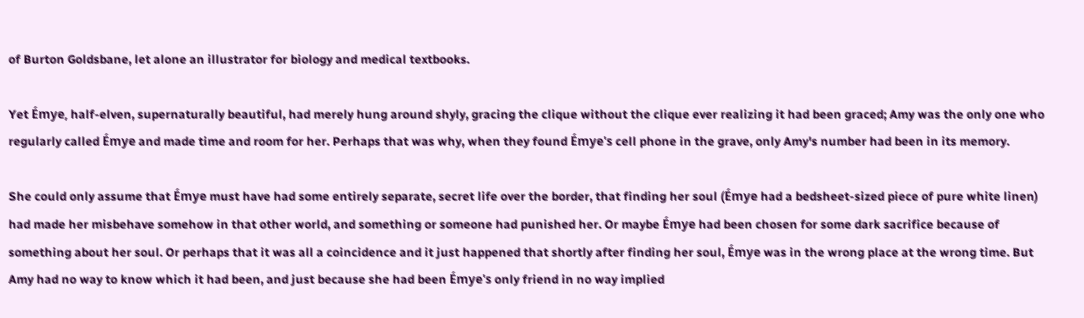of Burton Goldsbane, let alone an illustrator for biology and medical textbooks.

Yet Émye, half-elven, supernaturally beautiful, had merely hung around shyly, gracing the clique without the clique ever realizing it had been graced; Amy was the only one who regularly called Émye and made time and room for her. Perhaps that was why, when they found Émye's cell phone in the grave, only Amy's number had been in its memory.

She could only assume that Émye must have had some entirely separate, secret life over the border, that finding her soul (Émye had a bedsheet-sized piece of pure white linen) had made her misbehave somehow in that other world, and something or someone had punished her. Or maybe Émye had been chosen for some dark sacrifice because of something about her soul. Or perhaps that it was all a coincidence and it just happened that shortly after finding her soul, Émye was in the wrong place at the wrong time. But Amy had no way to know which it had been, and just because she had been Émye's only friend in no way implied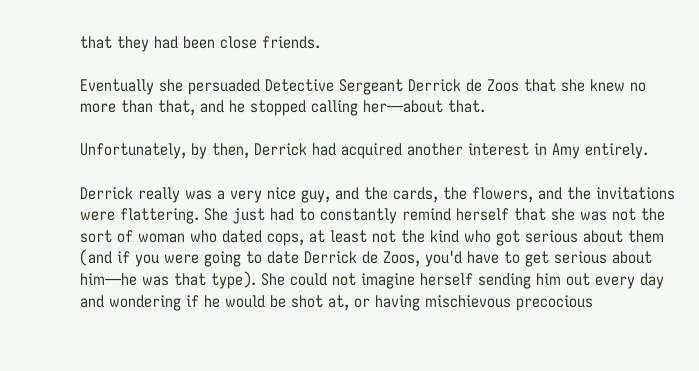that they had been close friends.

Eventually she persuaded Detective Sergeant Derrick de Zoos that she knew no more than that, and he stopped calling her—about that.

Unfortunately, by then, Derrick had acquired another interest in Amy entirely.

Derrick really was a very nice guy, and the cards, the flowers, and the invitations were flattering. She just had to constantly remind herself that she was not the sort of woman who dated cops, at least not the kind who got serious about them (and if you were going to date Derrick de Zoos, you'd have to get serious about him—he was that type). She could not imagine herself sending him out every day and wondering if he would be shot at, or having mischievous precocious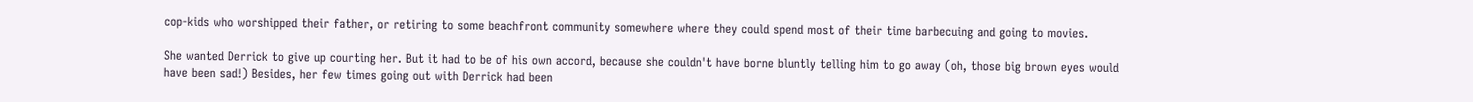cop-kids who worshipped their father, or retiring to some beachfront community somewhere where they could spend most of their time barbecuing and going to movies.

She wanted Derrick to give up courting her. But it had to be of his own accord, because she couldn't have borne bluntly telling him to go away (oh, those big brown eyes would have been sad!) Besides, her few times going out with Derrick had been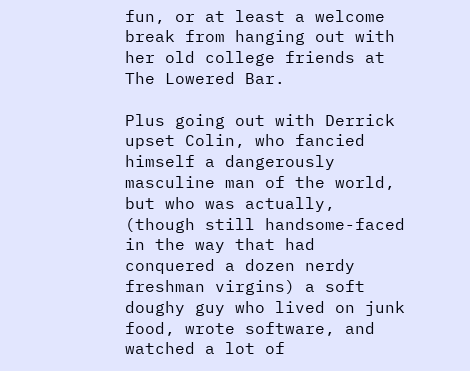fun, or at least a welcome break from hanging out with her old college friends at The Lowered Bar.

Plus going out with Derrick upset Colin, who fancied himself a dangerously masculine man of the world, but who was actually, (though still handsome-faced in the way that had conquered a dozen nerdy freshman virgins) a soft doughy guy who lived on junk food, wrote software, and watched a lot of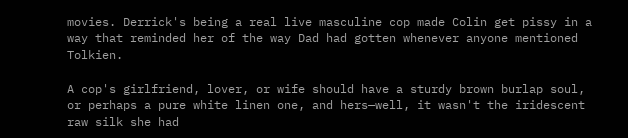movies. Derrick's being a real live masculine cop made Colin get pissy in a way that reminded her of the way Dad had gotten whenever anyone mentioned Tolkien.

A cop's girlfriend, lover, or wife should have a sturdy brown burlap soul, or perhaps a pure white linen one, and hers—well, it wasn't the iridescent raw silk she had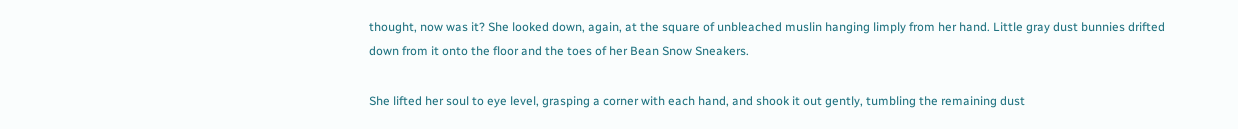thought, now was it? She looked down, again, at the square of unbleached muslin hanging limply from her hand. Little gray dust bunnies drifted down from it onto the floor and the toes of her Bean Snow Sneakers.

She lifted her soul to eye level, grasping a corner with each hand, and shook it out gently, tumbling the remaining dust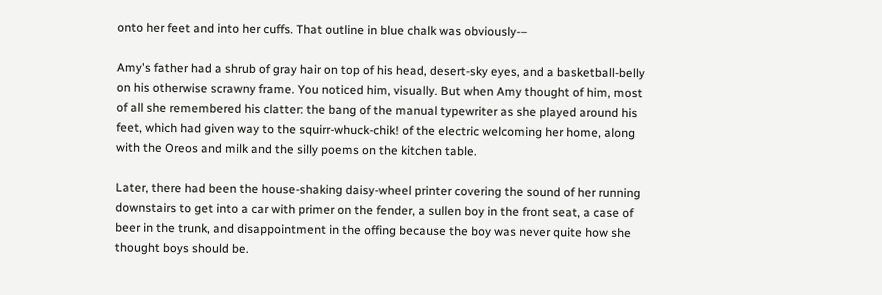onto her feet and into her cuffs. That outline in blue chalk was obviously-–

Amy's father had a shrub of gray hair on top of his head, desert-sky eyes, and a basketball-belly on his otherwise scrawny frame. You noticed him, visually. But when Amy thought of him, most of all she remembered his clatter: the bang of the manual typewriter as she played around his feet, which had given way to the squirr-whuck-chik! of the electric welcoming her home, along with the Oreos and milk and the silly poems on the kitchen table.

Later, there had been the house-shaking daisy-wheel printer covering the sound of her running downstairs to get into a car with primer on the fender, a sullen boy in the front seat, a case of beer in the trunk, and disappointment in the offing because the boy was never quite how she thought boys should be.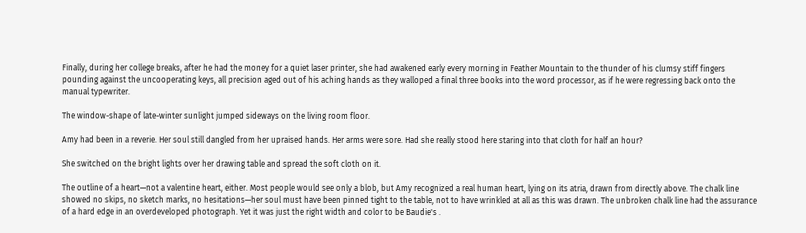Finally, during her college breaks, after he had the money for a quiet laser printer, she had awakened early every morning in Feather Mountain to the thunder of his clumsy stiff fingers pounding against the uncooperating keys, all precision aged out of his aching hands as they walloped a final three books into the word processor, as if he were regressing back onto the manual typewriter.

The window-shape of late-winter sunlight jumped sideways on the living room floor.

Amy had been in a reverie. Her soul still dangled from her upraised hands. Her arms were sore. Had she really stood here staring into that cloth for half an hour?

She switched on the bright lights over her drawing table and spread the soft cloth on it.

The outline of a heart—not a valentine heart, either. Most people would see only a blob, but Amy recognized a real human heart, lying on its atria, drawn from directly above. The chalk line showed no skips, no sketch marks, no hesitations—her soul must have been pinned tight to the table, not to have wrinkled at all as this was drawn. The unbroken chalk line had the assurance of a hard edge in an overdeveloped photograph. Yet it was just the right width and color to be Baudie's .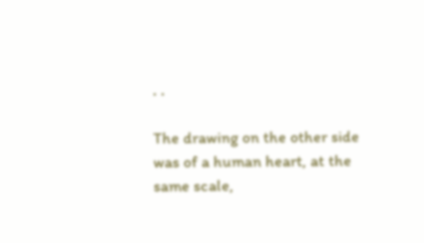. .

The drawing on the other side was of a human heart, at the same scale,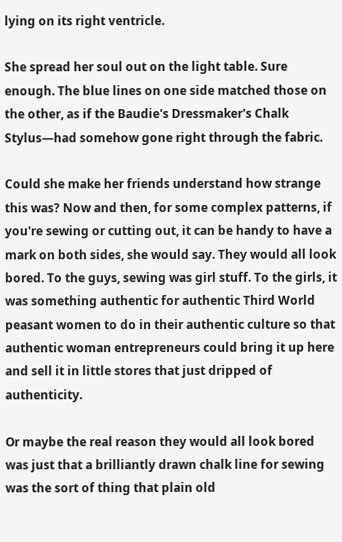lying on its right ventricle.

She spread her soul out on the light table. Sure enough. The blue lines on one side matched those on the other, as if the Baudie's Dressmaker's Chalk Stylus—had somehow gone right through the fabric.

Could she make her friends understand how strange this was? Now and then, for some complex patterns, if you're sewing or cutting out, it can be handy to have a mark on both sides, she would say. They would all look bored. To the guys, sewing was girl stuff. To the girls, it was something authentic for authentic Third World peasant women to do in their authentic culture so that authentic woman entrepreneurs could bring it up here and sell it in little stores that just dripped of authenticity.

Or maybe the real reason they would all look bored was just that a brilliantly drawn chalk line for sewing was the sort of thing that plain old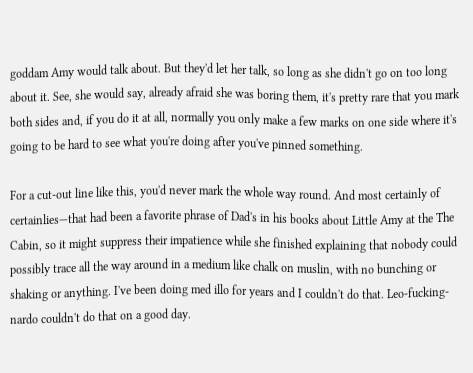goddam Amy would talk about. But they'd let her talk, so long as she didn't go on too long about it. See, she would say, already afraid she was boring them, it's pretty rare that you mark both sides and, if you do it at all, normally you only make a few marks on one side where it's going to be hard to see what you're doing after you've pinned something.

For a cut-out line like this, you'd never mark the whole way round. And most certainly of certainlies—that had been a favorite phrase of Dad's in his books about Little Amy at the The Cabin, so it might suppress their impatience while she finished explaining that nobody could possibly trace all the way around in a medium like chalk on muslin, with no bunching or shaking or anything. I've been doing med illo for years and I couldn't do that. Leo-fucking-nardo couldn't do that on a good day.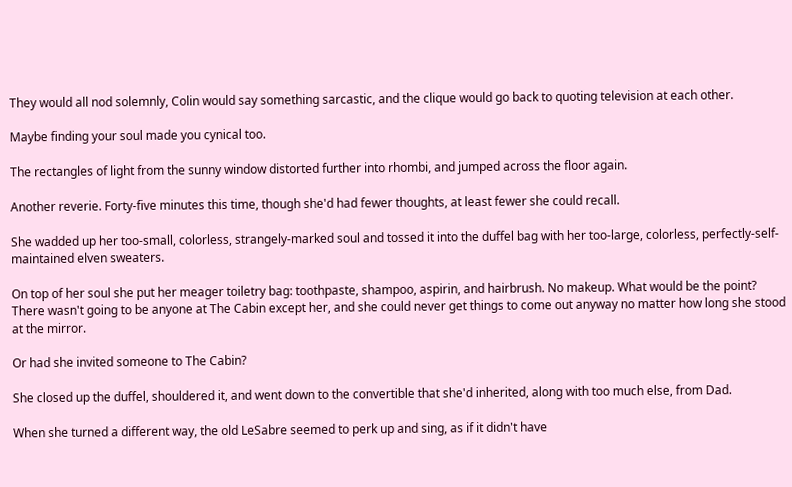They would all nod solemnly, Colin would say something sarcastic, and the clique would go back to quoting television at each other.

Maybe finding your soul made you cynical too.

The rectangles of light from the sunny window distorted further into rhombi, and jumped across the floor again.

Another reverie. Forty-five minutes this time, though she'd had fewer thoughts, at least fewer she could recall.

She wadded up her too-small, colorless, strangely-marked soul and tossed it into the duffel bag with her too-large, colorless, perfectly-self-maintained elven sweaters.

On top of her soul she put her meager toiletry bag: toothpaste, shampoo, aspirin, and hairbrush. No makeup. What would be the point? There wasn't going to be anyone at The Cabin except her, and she could never get things to come out anyway no matter how long she stood at the mirror.

Or had she invited someone to The Cabin?

She closed up the duffel, shouldered it, and went down to the convertible that she'd inherited, along with too much else, from Dad.

When she turned a different way, the old LeSabre seemed to perk up and sing, as if it didn't have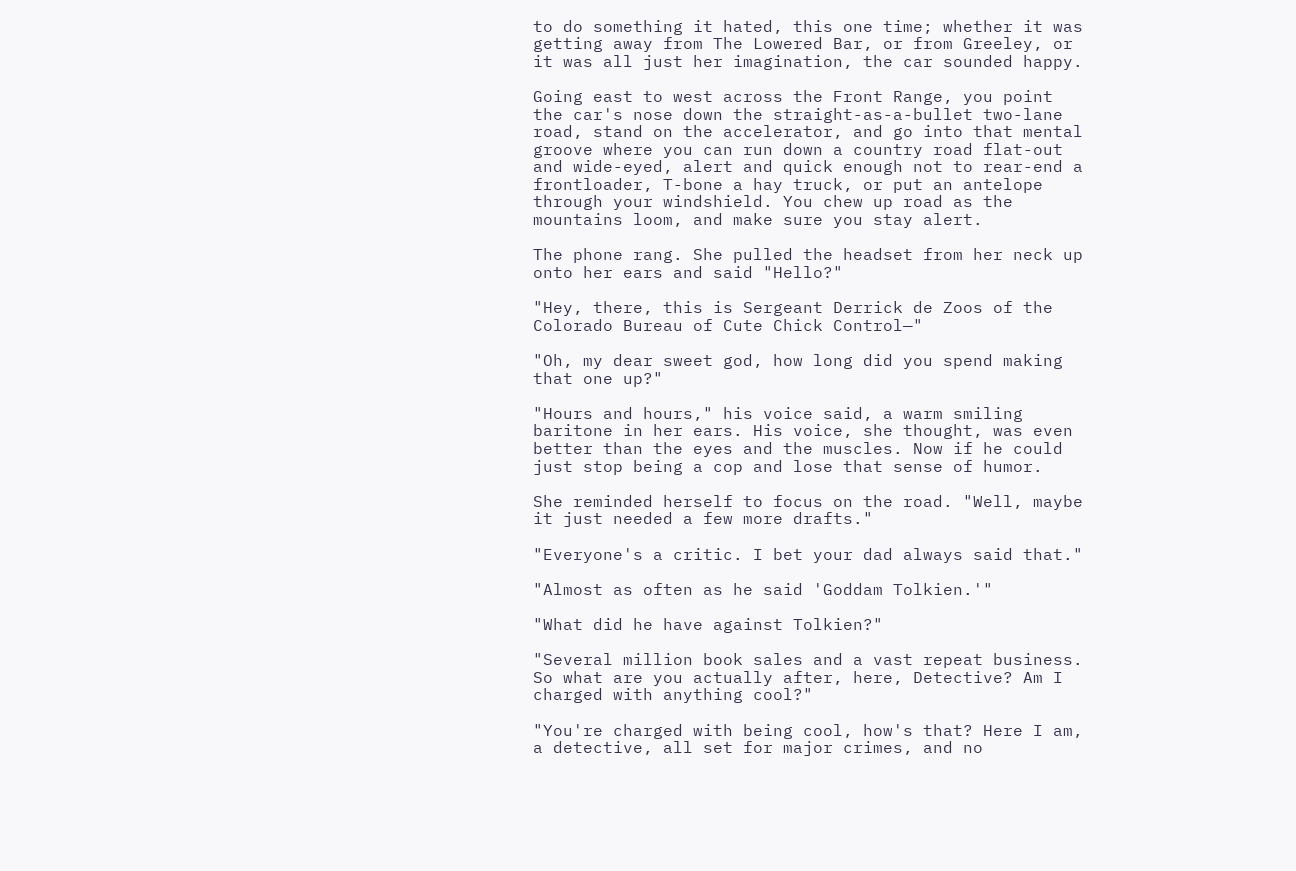to do something it hated, this one time; whether it was getting away from The Lowered Bar, or from Greeley, or it was all just her imagination, the car sounded happy.

Going east to west across the Front Range, you point the car's nose down the straight-as-a-bullet two-lane road, stand on the accelerator, and go into that mental groove where you can run down a country road flat-out and wide-eyed, alert and quick enough not to rear-end a frontloader, T-bone a hay truck, or put an antelope through your windshield. You chew up road as the mountains loom, and make sure you stay alert.

The phone rang. She pulled the headset from her neck up onto her ears and said "Hello?"

"Hey, there, this is Sergeant Derrick de Zoos of the Colorado Bureau of Cute Chick Control—"

"Oh, my dear sweet god, how long did you spend making that one up?"

"Hours and hours," his voice said, a warm smiling baritone in her ears. His voice, she thought, was even better than the eyes and the muscles. Now if he could just stop being a cop and lose that sense of humor.

She reminded herself to focus on the road. "Well, maybe it just needed a few more drafts."

"Everyone's a critic. I bet your dad always said that."

"Almost as often as he said 'Goddam Tolkien.'"

"What did he have against Tolkien?"

"Several million book sales and a vast repeat business. So what are you actually after, here, Detective? Am I charged with anything cool?"

"You're charged with being cool, how's that? Here I am, a detective, all set for major crimes, and no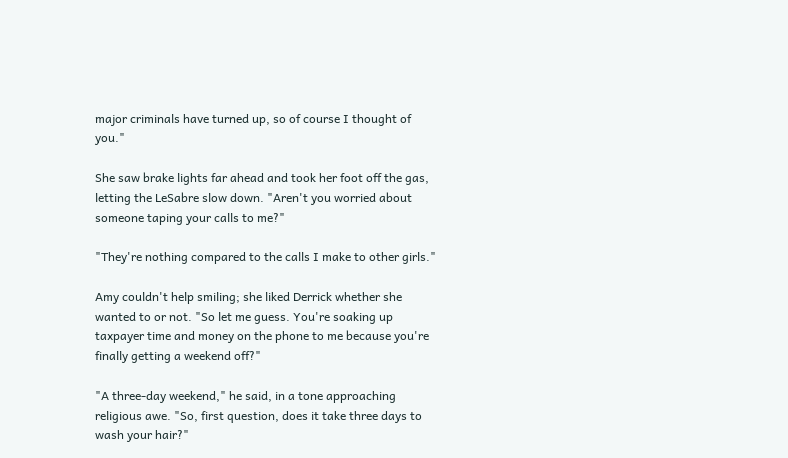major criminals have turned up, so of course I thought of you."

She saw brake lights far ahead and took her foot off the gas, letting the LeSabre slow down. "Aren't you worried about someone taping your calls to me?"

"They're nothing compared to the calls I make to other girls."

Amy couldn't help smiling; she liked Derrick whether she wanted to or not. "So let me guess. You're soaking up taxpayer time and money on the phone to me because you're finally getting a weekend off?"

"A three-day weekend," he said, in a tone approaching religious awe. "So, first question, does it take three days to wash your hair?"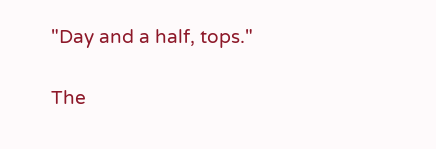"Day and a half, tops."

The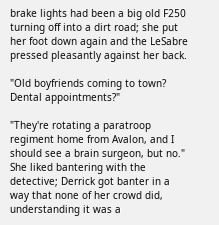brake lights had been a big old F250 turning off into a dirt road; she put her foot down again and the LeSabre pressed pleasantly against her back.

"Old boyfriends coming to town? Dental appointments?"

"They're rotating a paratroop regiment home from Avalon, and I should see a brain surgeon, but no." She liked bantering with the detective; Derrick got banter in a way that none of her crowd did, understanding it was a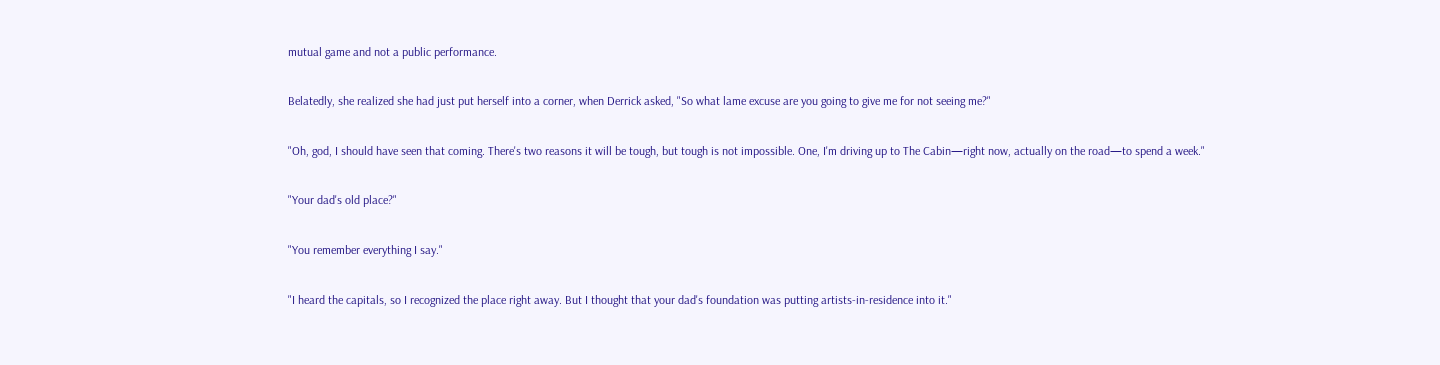mutual game and not a public performance.

Belatedly, she realized she had just put herself into a corner, when Derrick asked, "So what lame excuse are you going to give me for not seeing me?"

"Oh, god, I should have seen that coming. There's two reasons it will be tough, but tough is not impossible. One, I'm driving up to The Cabin—right now, actually on the road—to spend a week."

"Your dad's old place?"

"You remember everything I say."

"I heard the capitals, so I recognized the place right away. But I thought that your dad's foundation was putting artists-in-residence into it."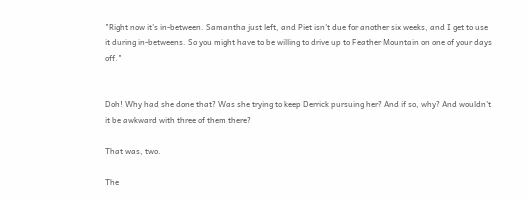"Right now it's in-between. Samantha just left, and Piet isn't due for another six weeks, and I get to use it during in-betweens. So you might have to be willing to drive up to Feather Mountain on one of your days off."


Doh! Why had she done that? Was she trying to keep Derrick pursuing her? And if so, why? And wouldn't it be awkward with three of them there?

That was, two.

The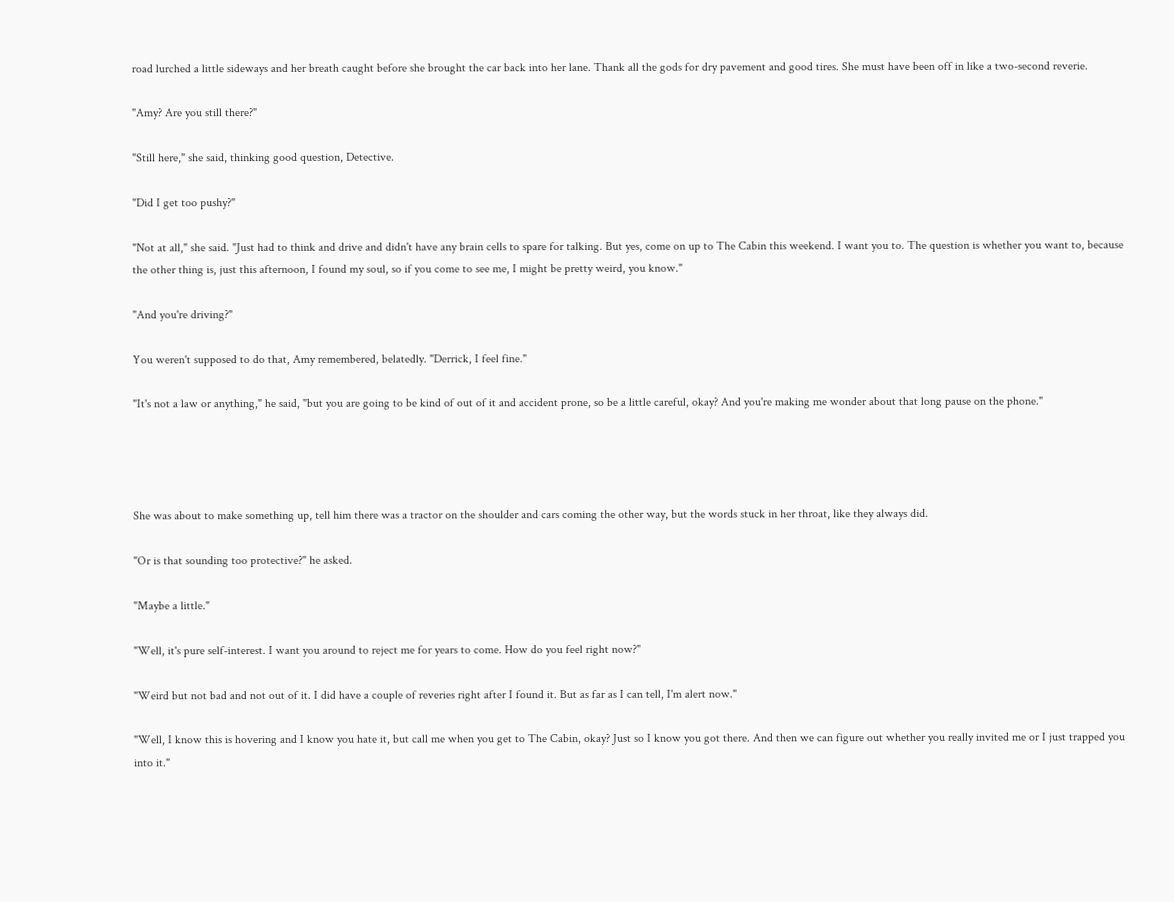road lurched a little sideways and her breath caught before she brought the car back into her lane. Thank all the gods for dry pavement and good tires. She must have been off in like a two-second reverie.

"Amy? Are you still there?"

"Still here," she said, thinking good question, Detective.

"Did I get too pushy?"

"Not at all," she said. "Just had to think and drive and didn't have any brain cells to spare for talking. But yes, come on up to The Cabin this weekend. I want you to. The question is whether you want to, because the other thing is, just this afternoon, I found my soul, so if you come to see me, I might be pretty weird, you know."

"And you're driving?"

You weren't supposed to do that, Amy remembered, belatedly. "Derrick, I feel fine."

"It's not a law or anything," he said, "but you are going to be kind of out of it and accident prone, so be a little careful, okay? And you're making me wonder about that long pause on the phone."




She was about to make something up, tell him there was a tractor on the shoulder and cars coming the other way, but the words stuck in her throat, like they always did.

"Or is that sounding too protective?" he asked.

"Maybe a little."

"Well, it's pure self-interest. I want you around to reject me for years to come. How do you feel right now?"

"Weird but not bad and not out of it. I did have a couple of reveries right after I found it. But as far as I can tell, I'm alert now."

"Well, I know this is hovering and I know you hate it, but call me when you get to The Cabin, okay? Just so I know you got there. And then we can figure out whether you really invited me or I just trapped you into it."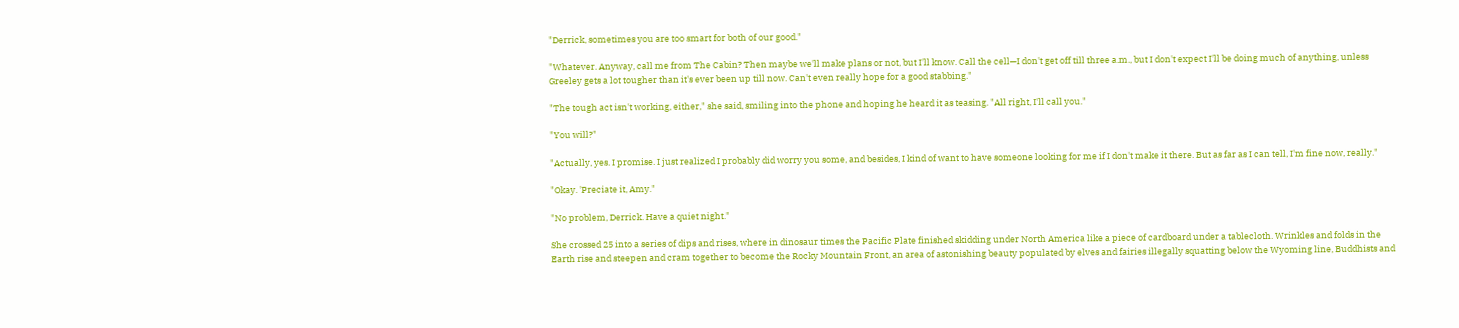"Derrick, sometimes you are too smart for both of our good."

"Whatever. Anyway, call me from The Cabin? Then maybe we'll make plans or not, but I'll know. Call the cell—I don't get off till three a.m., but I don't expect I'll be doing much of anything, unless Greeley gets a lot tougher than it's ever been up till now. Can't even really hope for a good stabbing."

"The tough act isn't working, either," she said, smiling into the phone and hoping he heard it as teasing. "All right, I'll call you."

"You will?"

"Actually, yes. I promise. I just realized I probably did worry you some, and besides, I kind of want to have someone looking for me if I don't make it there. But as far as I can tell, I'm fine now, really."

"Okay. 'Preciate it, Amy."

"No problem, Derrick. Have a quiet night."

She crossed 25 into a series of dips and rises, where in dinosaur times the Pacific Plate finished skidding under North America like a piece of cardboard under a tablecloth. Wrinkles and folds in the Earth rise and steepen and cram together to become the Rocky Mountain Front, an area of astonishing beauty populated by elves and fairies illegally squatting below the Wyoming line, Buddhists and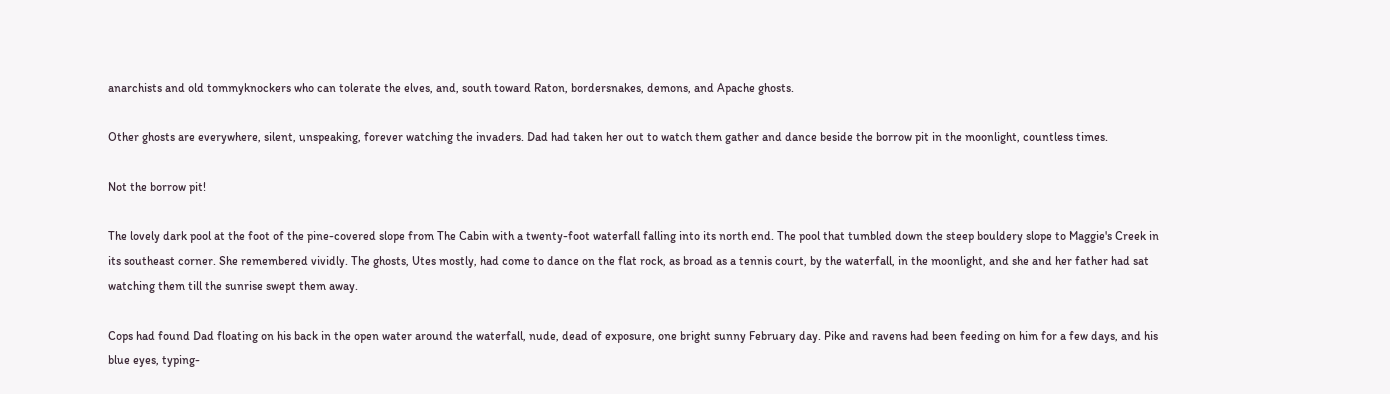anarchists and old tommyknockers who can tolerate the elves, and, south toward Raton, bordersnakes, demons, and Apache ghosts.

Other ghosts are everywhere, silent, unspeaking, forever watching the invaders. Dad had taken her out to watch them gather and dance beside the borrow pit in the moonlight, countless times.

Not the borrow pit!

The lovely dark pool at the foot of the pine-covered slope from The Cabin with a twenty-foot waterfall falling into its north end. The pool that tumbled down the steep bouldery slope to Maggie's Creek in its southeast corner. She remembered vividly. The ghosts, Utes mostly, had come to dance on the flat rock, as broad as a tennis court, by the waterfall, in the moonlight, and she and her father had sat watching them till the sunrise swept them away.

Cops had found Dad floating on his back in the open water around the waterfall, nude, dead of exposure, one bright sunny February day. Pike and ravens had been feeding on him for a few days, and his blue eyes, typing-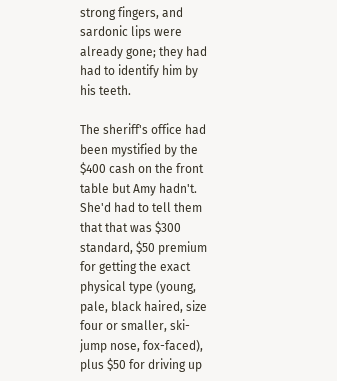strong fingers, and sardonic lips were already gone; they had had to identify him by his teeth.

The sheriff's office had been mystified by the $400 cash on the front table but Amy hadn't. She'd had to tell them that that was $300 standard, $50 premium for getting the exact physical type (young, pale, black haired, size four or smaller, ski-jump nose, fox-faced), plus $50 for driving up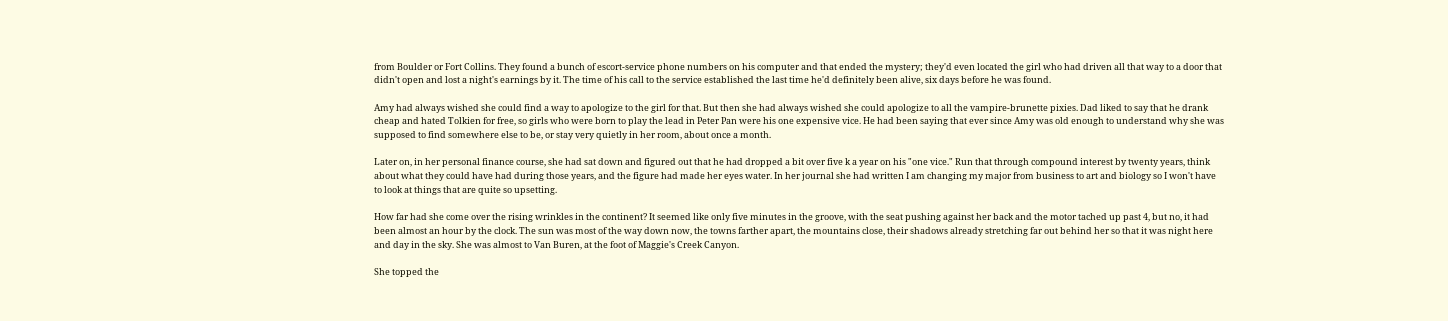from Boulder or Fort Collins. They found a bunch of escort-service phone numbers on his computer and that ended the mystery; they'd even located the girl who had driven all that way to a door that didn't open and lost a night's earnings by it. The time of his call to the service established the last time he'd definitely been alive, six days before he was found.

Amy had always wished she could find a way to apologize to the girl for that. But then she had always wished she could apologize to all the vampire-brunette pixies. Dad liked to say that he drank cheap and hated Tolkien for free, so girls who were born to play the lead in Peter Pan were his one expensive vice. He had been saying that ever since Amy was old enough to understand why she was supposed to find somewhere else to be, or stay very quietly in her room, about once a month.

Later on, in her personal finance course, she had sat down and figured out that he had dropped a bit over five k a year on his "one vice." Run that through compound interest by twenty years, think about what they could have had during those years, and the figure had made her eyes water. In her journal she had written I am changing my major from business to art and biology so I won't have to look at things that are quite so upsetting.

How far had she come over the rising wrinkles in the continent? It seemed like only five minutes in the groove, with the seat pushing against her back and the motor tached up past 4, but no, it had been almost an hour by the clock. The sun was most of the way down now, the towns farther apart, the mountains close, their shadows already stretching far out behind her so that it was night here and day in the sky. She was almost to Van Buren, at the foot of Maggie's Creek Canyon.

She topped the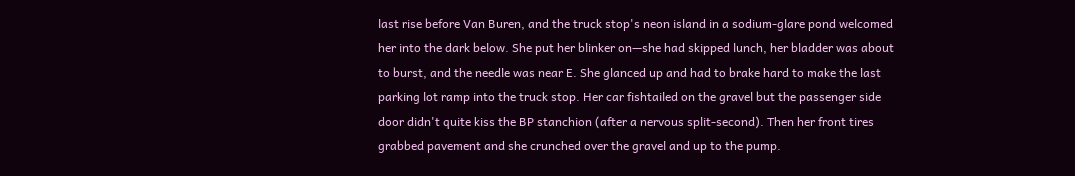last rise before Van Buren, and the truck stop's neon island in a sodium-glare pond welcomed her into the dark below. She put her blinker on—she had skipped lunch, her bladder was about to burst, and the needle was near E. She glanced up and had to brake hard to make the last parking lot ramp into the truck stop. Her car fishtailed on the gravel but the passenger side door didn't quite kiss the BP stanchion (after a nervous split-second). Then her front tires grabbed pavement and she crunched over the gravel and up to the pump.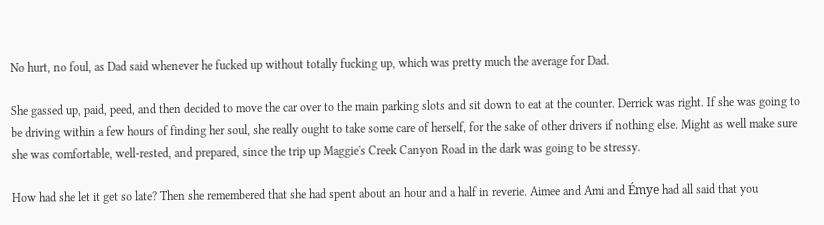No hurt, no foul, as Dad said whenever he fucked up without totally fucking up, which was pretty much the average for Dad.

She gassed up, paid, peed, and then decided to move the car over to the main parking slots and sit down to eat at the counter. Derrick was right. If she was going to be driving within a few hours of finding her soul, she really ought to take some care of herself, for the sake of other drivers if nothing else. Might as well make sure she was comfortable, well-rested, and prepared, since the trip up Maggie's Creek Canyon Road in the dark was going to be stressy.

How had she let it get so late? Then she remembered that she had spent about an hour and a half in reverie. Aimee and Ami and Émye had all said that you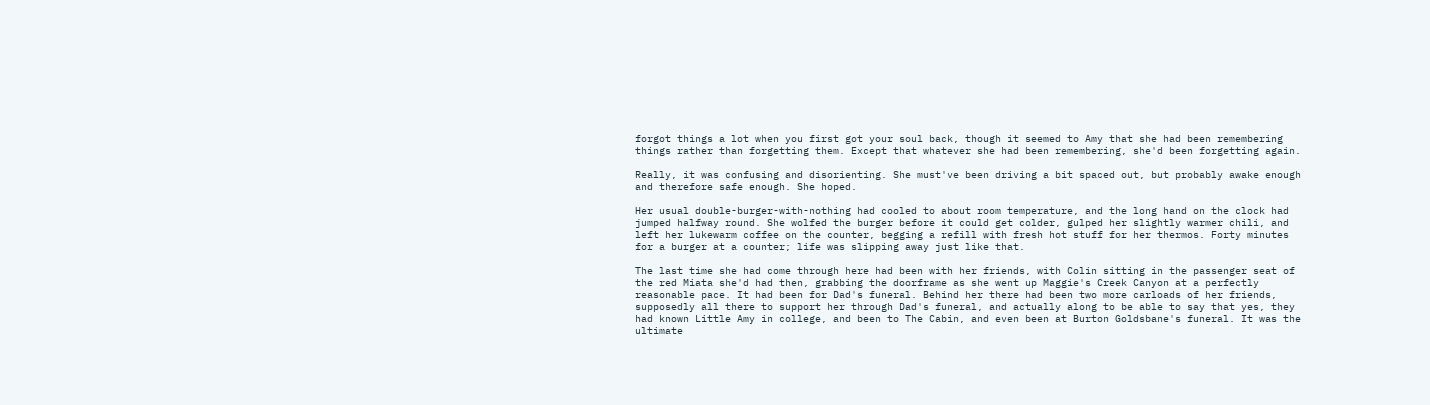forgot things a lot when you first got your soul back, though it seemed to Amy that she had been remembering things rather than forgetting them. Except that whatever she had been remembering, she'd been forgetting again.

Really, it was confusing and disorienting. She must've been driving a bit spaced out, but probably awake enough and therefore safe enough. She hoped.

Her usual double-burger-with-nothing had cooled to about room temperature, and the long hand on the clock had jumped halfway round. She wolfed the burger before it could get colder, gulped her slightly warmer chili, and left her lukewarm coffee on the counter, begging a refill with fresh hot stuff for her thermos. Forty minutes for a burger at a counter; life was slipping away just like that.

The last time she had come through here had been with her friends, with Colin sitting in the passenger seat of the red Miata she'd had then, grabbing the doorframe as she went up Maggie's Creek Canyon at a perfectly reasonable pace. It had been for Dad's funeral. Behind her there had been two more carloads of her friends, supposedly all there to support her through Dad's funeral, and actually along to be able to say that yes, they had known Little Amy in college, and been to The Cabin, and even been at Burton Goldsbane's funeral. It was the ultimate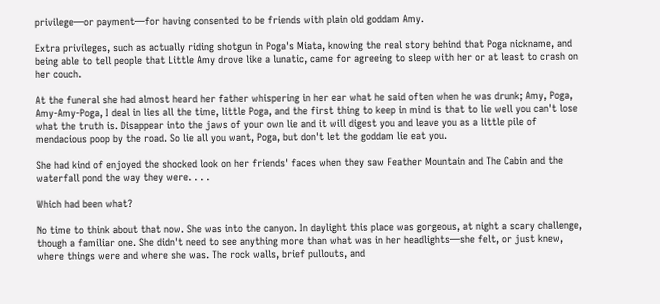privilege—or payment—for having consented to be friends with plain old goddam Amy.

Extra privileges, such as actually riding shotgun in Poga's Miata, knowing the real story behind that Poga nickname, and being able to tell people that Little Amy drove like a lunatic, came for agreeing to sleep with her or at least to crash on her couch.

At the funeral she had almost heard her father whispering in her ear what he said often when he was drunk; Amy, Poga, Amy-Amy-Poga, I deal in lies all the time, little Poga, and the first thing to keep in mind is that to lie well you can't lose what the truth is. Disappear into the jaws of your own lie and it will digest you and leave you as a little pile of mendacious poop by the road. So lie all you want, Poga, but don't let the goddam lie eat you.

She had kind of enjoyed the shocked look on her friends' faces when they saw Feather Mountain and The Cabin and the waterfall pond the way they were. . . .

Which had been what?

No time to think about that now. She was into the canyon. In daylight this place was gorgeous, at night a scary challenge, though a familiar one. She didn't need to see anything more than what was in her headlights—she felt, or just knew, where things were and where she was. The rock walls, brief pullouts, and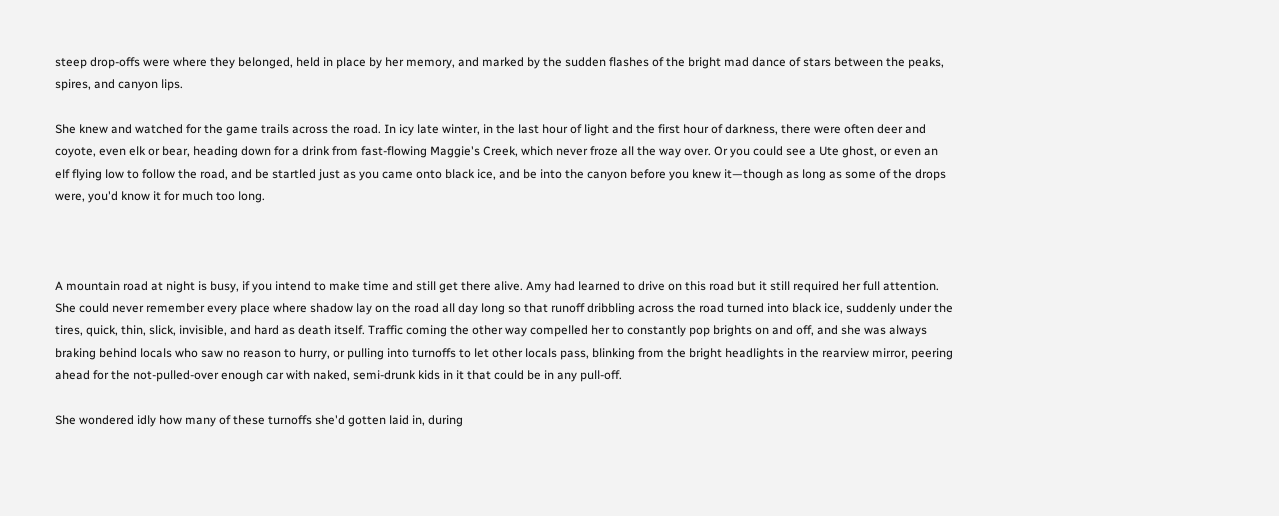steep drop-offs were where they belonged, held in place by her memory, and marked by the sudden flashes of the bright mad dance of stars between the peaks, spires, and canyon lips.

She knew and watched for the game trails across the road. In icy late winter, in the last hour of light and the first hour of darkness, there were often deer and coyote, even elk or bear, heading down for a drink from fast-flowing Maggie's Creek, which never froze all the way over. Or you could see a Ute ghost, or even an elf flying low to follow the road, and be startled just as you came onto black ice, and be into the canyon before you knew it—though as long as some of the drops were, you'd know it for much too long.



A mountain road at night is busy, if you intend to make time and still get there alive. Amy had learned to drive on this road but it still required her full attention. She could never remember every place where shadow lay on the road all day long so that runoff dribbling across the road turned into black ice, suddenly under the tires, quick, thin, slick, invisible, and hard as death itself. Traffic coming the other way compelled her to constantly pop brights on and off, and she was always braking behind locals who saw no reason to hurry, or pulling into turnoffs to let other locals pass, blinking from the bright headlights in the rearview mirror, peering ahead for the not-pulled-over enough car with naked, semi-drunk kids in it that could be in any pull-off.

She wondered idly how many of these turnoffs she'd gotten laid in, during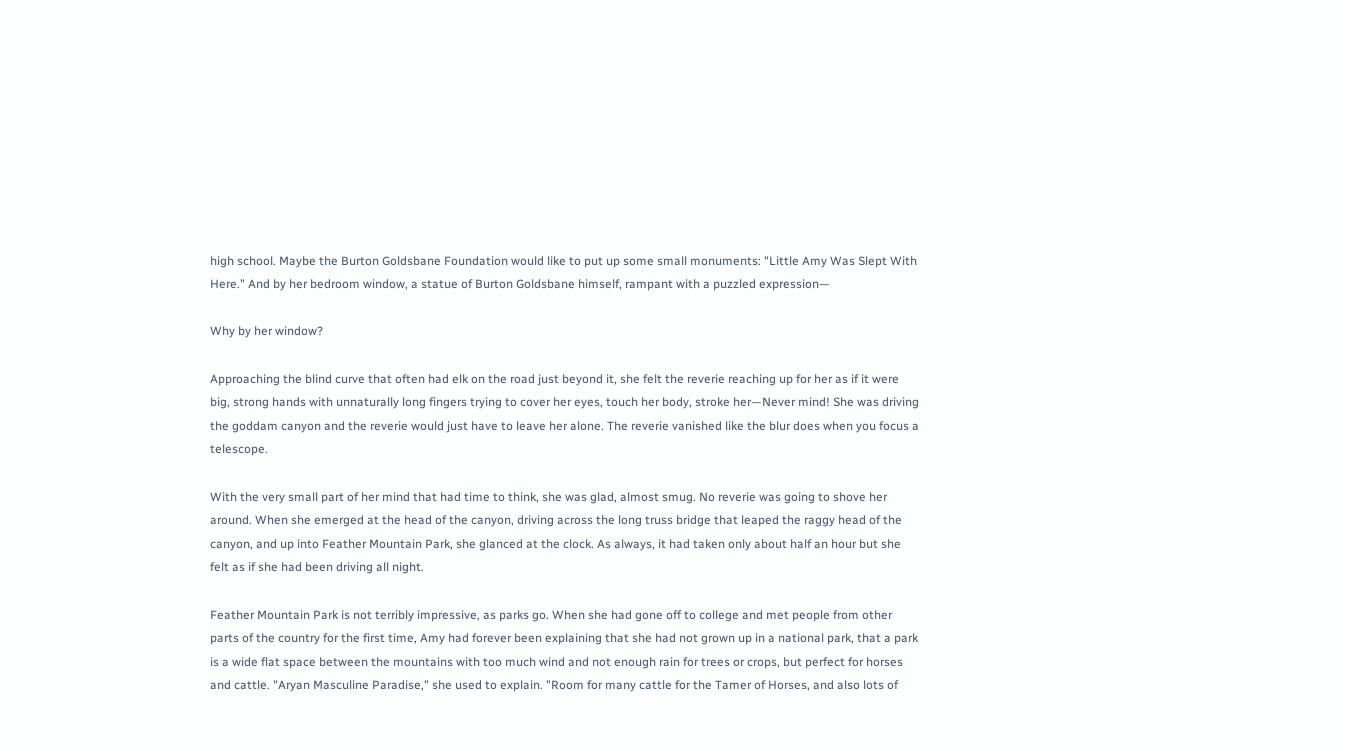high school. Maybe the Burton Goldsbane Foundation would like to put up some small monuments: "Little Amy Was Slept With Here." And by her bedroom window, a statue of Burton Goldsbane himself, rampant with a puzzled expression—

Why by her window?

Approaching the blind curve that often had elk on the road just beyond it, she felt the reverie reaching up for her as if it were big, strong hands with unnaturally long fingers trying to cover her eyes, touch her body, stroke her—Never mind! She was driving the goddam canyon and the reverie would just have to leave her alone. The reverie vanished like the blur does when you focus a telescope.

With the very small part of her mind that had time to think, she was glad, almost smug. No reverie was going to shove her around. When she emerged at the head of the canyon, driving across the long truss bridge that leaped the raggy head of the canyon, and up into Feather Mountain Park, she glanced at the clock. As always, it had taken only about half an hour but she felt as if she had been driving all night.

Feather Mountain Park is not terribly impressive, as parks go. When she had gone off to college and met people from other parts of the country for the first time, Amy had forever been explaining that she had not grown up in a national park, that a park is a wide flat space between the mountains with too much wind and not enough rain for trees or crops, but perfect for horses and cattle. "Aryan Masculine Paradise," she used to explain. "Room for many cattle for the Tamer of Horses, and also lots of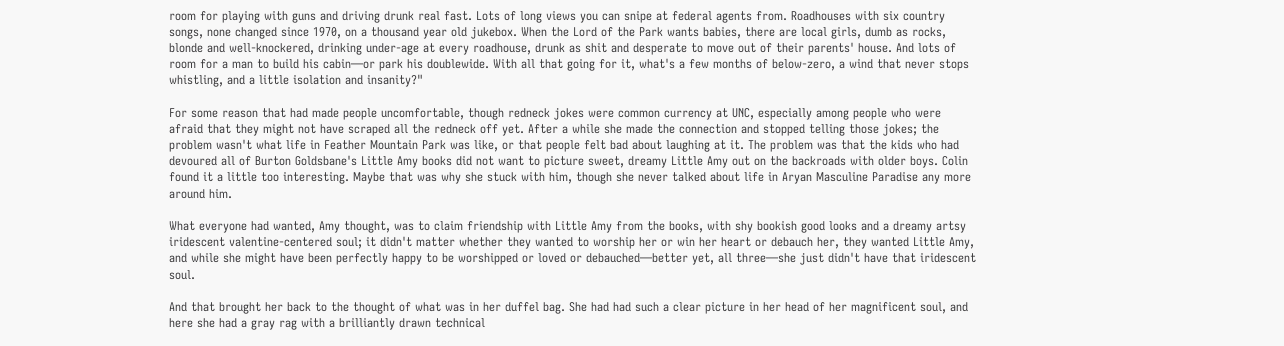room for playing with guns and driving drunk real fast. Lots of long views you can snipe at federal agents from. Roadhouses with six country songs, none changed since 1970, on a thousand year old jukebox. When the Lord of the Park wants babies, there are local girls, dumb as rocks, blonde and well-knockered, drinking under-age at every roadhouse, drunk as shit and desperate to move out of their parents' house. And lots of room for a man to build his cabin—or park his doublewide. With all that going for it, what's a few months of below-zero, a wind that never stops whistling, and a little isolation and insanity?"

For some reason that had made people uncomfortable, though redneck jokes were common currency at UNC, especially among people who were afraid that they might not have scraped all the redneck off yet. After a while she made the connection and stopped telling those jokes; the problem wasn't what life in Feather Mountain Park was like, or that people felt bad about laughing at it. The problem was that the kids who had devoured all of Burton Goldsbane's Little Amy books did not want to picture sweet, dreamy Little Amy out on the backroads with older boys. Colin found it a little too interesting. Maybe that was why she stuck with him, though she never talked about life in Aryan Masculine Paradise any more around him.

What everyone had wanted, Amy thought, was to claim friendship with Little Amy from the books, with shy bookish good looks and a dreamy artsy iridescent valentine-centered soul; it didn't matter whether they wanted to worship her or win her heart or debauch her, they wanted Little Amy, and while she might have been perfectly happy to be worshipped or loved or debauched—better yet, all three—she just didn't have that iridescent soul.

And that brought her back to the thought of what was in her duffel bag. She had had such a clear picture in her head of her magnificent soul, and here she had a gray rag with a brilliantly drawn technical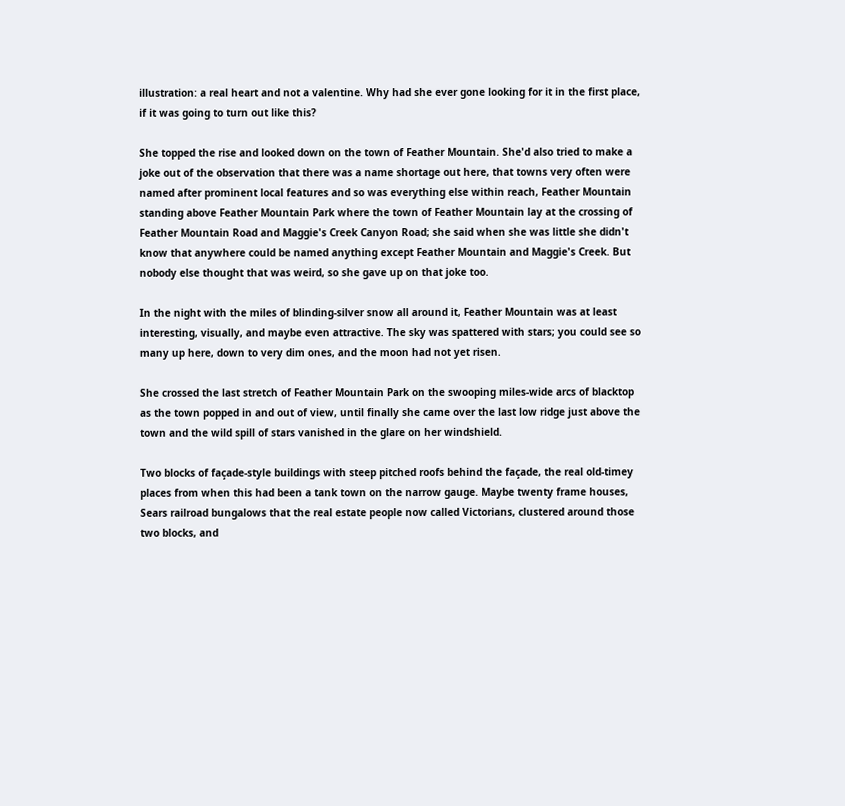illustration: a real heart and not a valentine. Why had she ever gone looking for it in the first place, if it was going to turn out like this?

She topped the rise and looked down on the town of Feather Mountain. She'd also tried to make a joke out of the observation that there was a name shortage out here, that towns very often were named after prominent local features and so was everything else within reach, Feather Mountain standing above Feather Mountain Park where the town of Feather Mountain lay at the crossing of Feather Mountain Road and Maggie's Creek Canyon Road; she said when she was little she didn't know that anywhere could be named anything except Feather Mountain and Maggie's Creek. But nobody else thought that was weird, so she gave up on that joke too.

In the night with the miles of blinding-silver snow all around it, Feather Mountain was at least interesting, visually, and maybe even attractive. The sky was spattered with stars; you could see so many up here, down to very dim ones, and the moon had not yet risen.

She crossed the last stretch of Feather Mountain Park on the swooping miles-wide arcs of blacktop as the town popped in and out of view, until finally she came over the last low ridge just above the town and the wild spill of stars vanished in the glare on her windshield.

Two blocks of façade-style buildings with steep pitched roofs behind the façade, the real old-timey places from when this had been a tank town on the narrow gauge. Maybe twenty frame houses, Sears railroad bungalows that the real estate people now called Victorians, clustered around those two blocks, and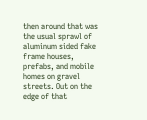then around that was the usual sprawl of aluminum sided fake frame houses, prefabs, and mobile homes on gravel streets. Out on the edge of that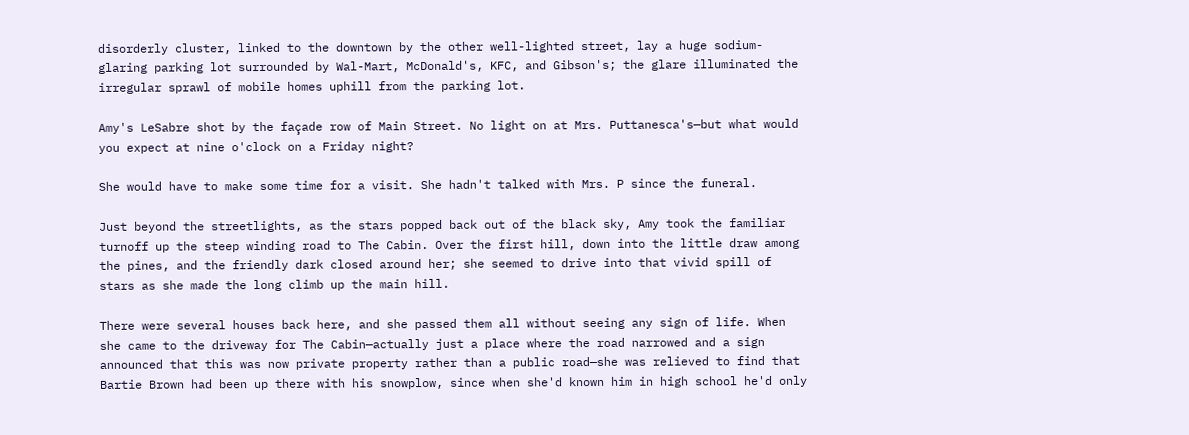disorderly cluster, linked to the downtown by the other well-lighted street, lay a huge sodium-glaring parking lot surrounded by Wal-Mart, McDonald's, KFC, and Gibson's; the glare illuminated the irregular sprawl of mobile homes uphill from the parking lot.

Amy's LeSabre shot by the façade row of Main Street. No light on at Mrs. Puttanesca's—but what would you expect at nine o'clock on a Friday night?

She would have to make some time for a visit. She hadn't talked with Mrs. P since the funeral.

Just beyond the streetlights, as the stars popped back out of the black sky, Amy took the familiar turnoff up the steep winding road to The Cabin. Over the first hill, down into the little draw among the pines, and the friendly dark closed around her; she seemed to drive into that vivid spill of stars as she made the long climb up the main hill.

There were several houses back here, and she passed them all without seeing any sign of life. When she came to the driveway for The Cabin—actually just a place where the road narrowed and a sign announced that this was now private property rather than a public road—she was relieved to find that Bartie Brown had been up there with his snowplow, since when she'd known him in high school he'd only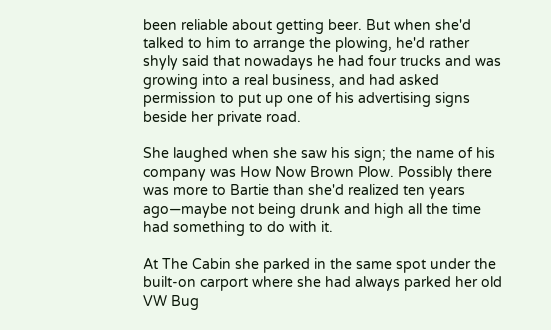been reliable about getting beer. But when she'd talked to him to arrange the plowing, he'd rather shyly said that nowadays he had four trucks and was growing into a real business, and had asked permission to put up one of his advertising signs beside her private road.

She laughed when she saw his sign; the name of his company was How Now Brown Plow. Possibly there was more to Bartie than she'd realized ten years ago—maybe not being drunk and high all the time had something to do with it.

At The Cabin she parked in the same spot under the built-on carport where she had always parked her old VW Bug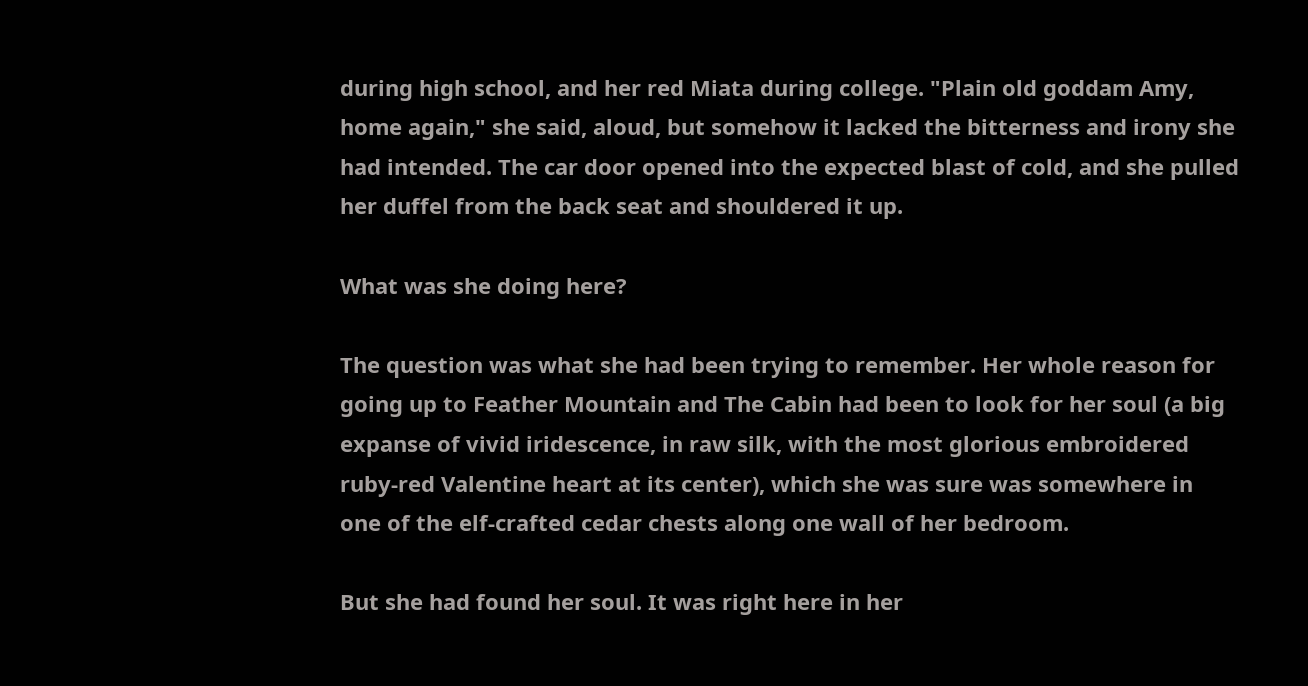during high school, and her red Miata during college. "Plain old goddam Amy, home again," she said, aloud, but somehow it lacked the bitterness and irony she had intended. The car door opened into the expected blast of cold, and she pulled her duffel from the back seat and shouldered it up.

What was she doing here?

The question was what she had been trying to remember. Her whole reason for going up to Feather Mountain and The Cabin had been to look for her soul (a big expanse of vivid iridescence, in raw silk, with the most glorious embroidered ruby-red Valentine heart at its center), which she was sure was somewhere in one of the elf-crafted cedar chests along one wall of her bedroom.

But she had found her soul. It was right here in her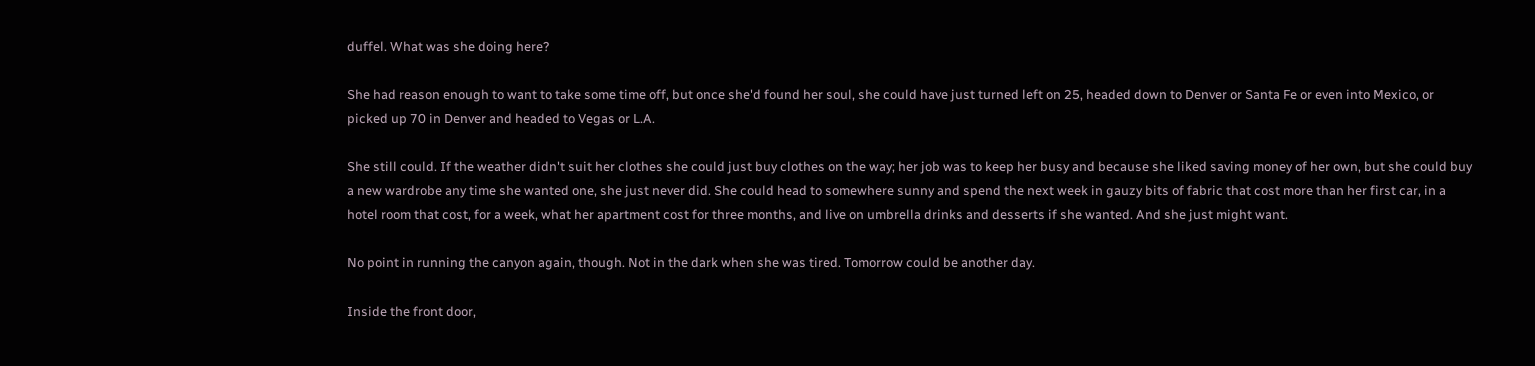duffel. What was she doing here?

She had reason enough to want to take some time off, but once she'd found her soul, she could have just turned left on 25, headed down to Denver or Santa Fe or even into Mexico, or picked up 70 in Denver and headed to Vegas or L.A.

She still could. If the weather didn't suit her clothes she could just buy clothes on the way; her job was to keep her busy and because she liked saving money of her own, but she could buy a new wardrobe any time she wanted one, she just never did. She could head to somewhere sunny and spend the next week in gauzy bits of fabric that cost more than her first car, in a hotel room that cost, for a week, what her apartment cost for three months, and live on umbrella drinks and desserts if she wanted. And she just might want.

No point in running the canyon again, though. Not in the dark when she was tired. Tomorrow could be another day.

Inside the front door,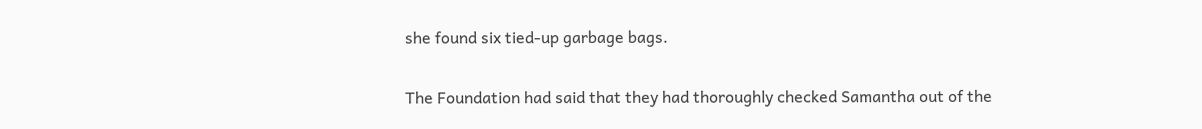she found six tied-up garbage bags.

The Foundation had said that they had thoroughly checked Samantha out of the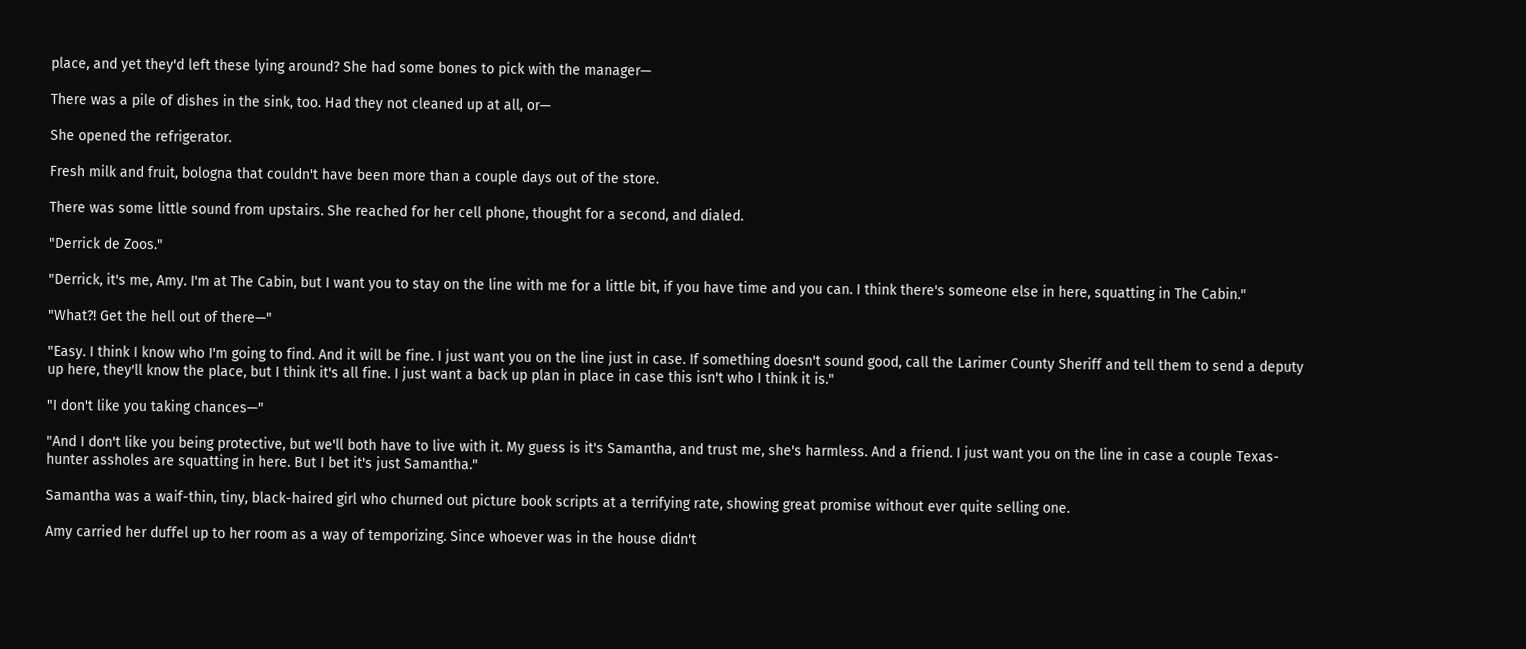place, and yet they'd left these lying around? She had some bones to pick with the manager—

There was a pile of dishes in the sink, too. Had they not cleaned up at all, or—

She opened the refrigerator.

Fresh milk and fruit, bologna that couldn't have been more than a couple days out of the store.

There was some little sound from upstairs. She reached for her cell phone, thought for a second, and dialed.

"Derrick de Zoos."

"Derrick, it's me, Amy. I'm at The Cabin, but I want you to stay on the line with me for a little bit, if you have time and you can. I think there's someone else in here, squatting in The Cabin."

"What?! Get the hell out of there—"

"Easy. I think I know who I'm going to find. And it will be fine. I just want you on the line just in case. If something doesn't sound good, call the Larimer County Sheriff and tell them to send a deputy up here, they'll know the place, but I think it's all fine. I just want a back up plan in place in case this isn't who I think it is."

"I don't like you taking chances—"

"And I don't like you being protective, but we'll both have to live with it. My guess is it's Samantha, and trust me, she's harmless. And a friend. I just want you on the line in case a couple Texas-hunter assholes are squatting in here. But I bet it's just Samantha."

Samantha was a waif-thin, tiny, black-haired girl who churned out picture book scripts at a terrifying rate, showing great promise without ever quite selling one.

Amy carried her duffel up to her room as a way of temporizing. Since whoever was in the house didn't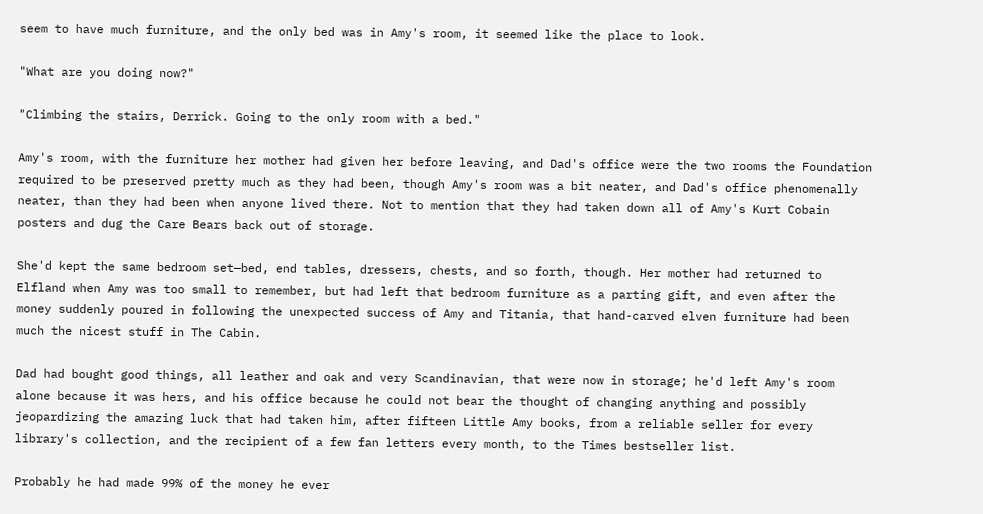seem to have much furniture, and the only bed was in Amy's room, it seemed like the place to look.

"What are you doing now?"

"Climbing the stairs, Derrick. Going to the only room with a bed."

Amy's room, with the furniture her mother had given her before leaving, and Dad's office were the two rooms the Foundation required to be preserved pretty much as they had been, though Amy's room was a bit neater, and Dad's office phenomenally neater, than they had been when anyone lived there. Not to mention that they had taken down all of Amy's Kurt Cobain posters and dug the Care Bears back out of storage.

She'd kept the same bedroom set—bed, end tables, dressers, chests, and so forth, though. Her mother had returned to Elfland when Amy was too small to remember, but had left that bedroom furniture as a parting gift, and even after the money suddenly poured in following the unexpected success of Amy and Titania, that hand-carved elven furniture had been much the nicest stuff in The Cabin.

Dad had bought good things, all leather and oak and very Scandinavian, that were now in storage; he'd left Amy's room alone because it was hers, and his office because he could not bear the thought of changing anything and possibly jeopardizing the amazing luck that had taken him, after fifteen Little Amy books, from a reliable seller for every library's collection, and the recipient of a few fan letters every month, to the Times bestseller list.

Probably he had made 99% of the money he ever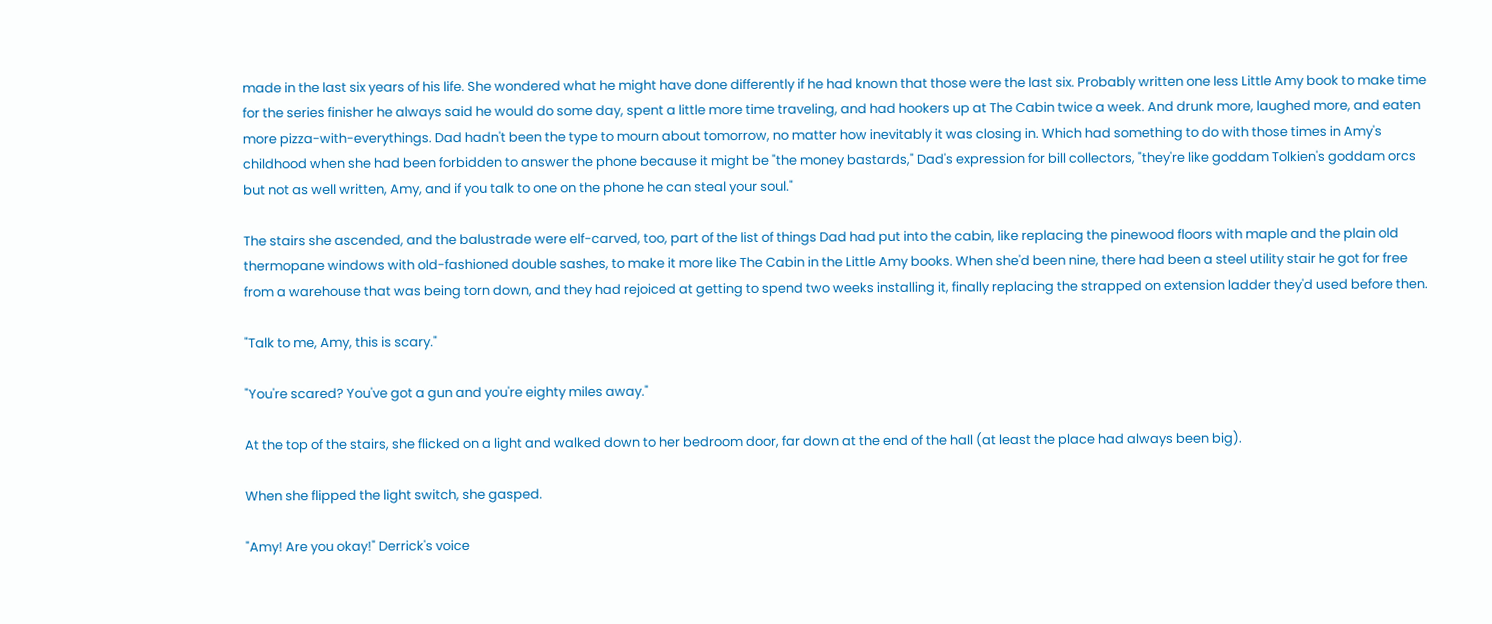made in the last six years of his life. She wondered what he might have done differently if he had known that those were the last six. Probably written one less Little Amy book to make time for the series finisher he always said he would do some day, spent a little more time traveling, and had hookers up at The Cabin twice a week. And drunk more, laughed more, and eaten more pizza-with-everythings. Dad hadn't been the type to mourn about tomorrow, no matter how inevitably it was closing in. Which had something to do with those times in Amy's childhood when she had been forbidden to answer the phone because it might be "the money bastards," Dad's expression for bill collectors, "they're like goddam Tolkien's goddam orcs but not as well written, Amy, and if you talk to one on the phone he can steal your soul."

The stairs she ascended, and the balustrade were elf-carved, too, part of the list of things Dad had put into the cabin, like replacing the pinewood floors with maple and the plain old thermopane windows with old-fashioned double sashes, to make it more like The Cabin in the Little Amy books. When she'd been nine, there had been a steel utility stair he got for free from a warehouse that was being torn down, and they had rejoiced at getting to spend two weeks installing it, finally replacing the strapped on extension ladder they'd used before then.

"Talk to me, Amy, this is scary."

"You're scared? You've got a gun and you're eighty miles away."

At the top of the stairs, she flicked on a light and walked down to her bedroom door, far down at the end of the hall (at least the place had always been big).

When she flipped the light switch, she gasped.

"Amy! Are you okay!" Derrick's voice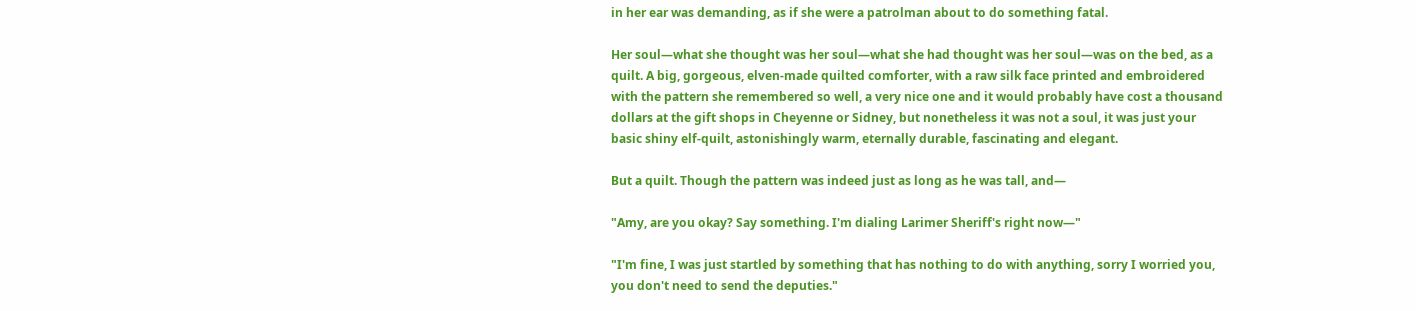in her ear was demanding, as if she were a patrolman about to do something fatal.

Her soul—what she thought was her soul—what she had thought was her soul—was on the bed, as a quilt. A big, gorgeous, elven-made quilted comforter, with a raw silk face printed and embroidered with the pattern she remembered so well, a very nice one and it would probably have cost a thousand dollars at the gift shops in Cheyenne or Sidney, but nonetheless it was not a soul, it was just your basic shiny elf-quilt, astonishingly warm, eternally durable, fascinating and elegant.

But a quilt. Though the pattern was indeed just as long as he was tall, and—

"Amy, are you okay? Say something. I'm dialing Larimer Sheriff's right now—"

"I'm fine, I was just startled by something that has nothing to do with anything, sorry I worried you, you don't need to send the deputies."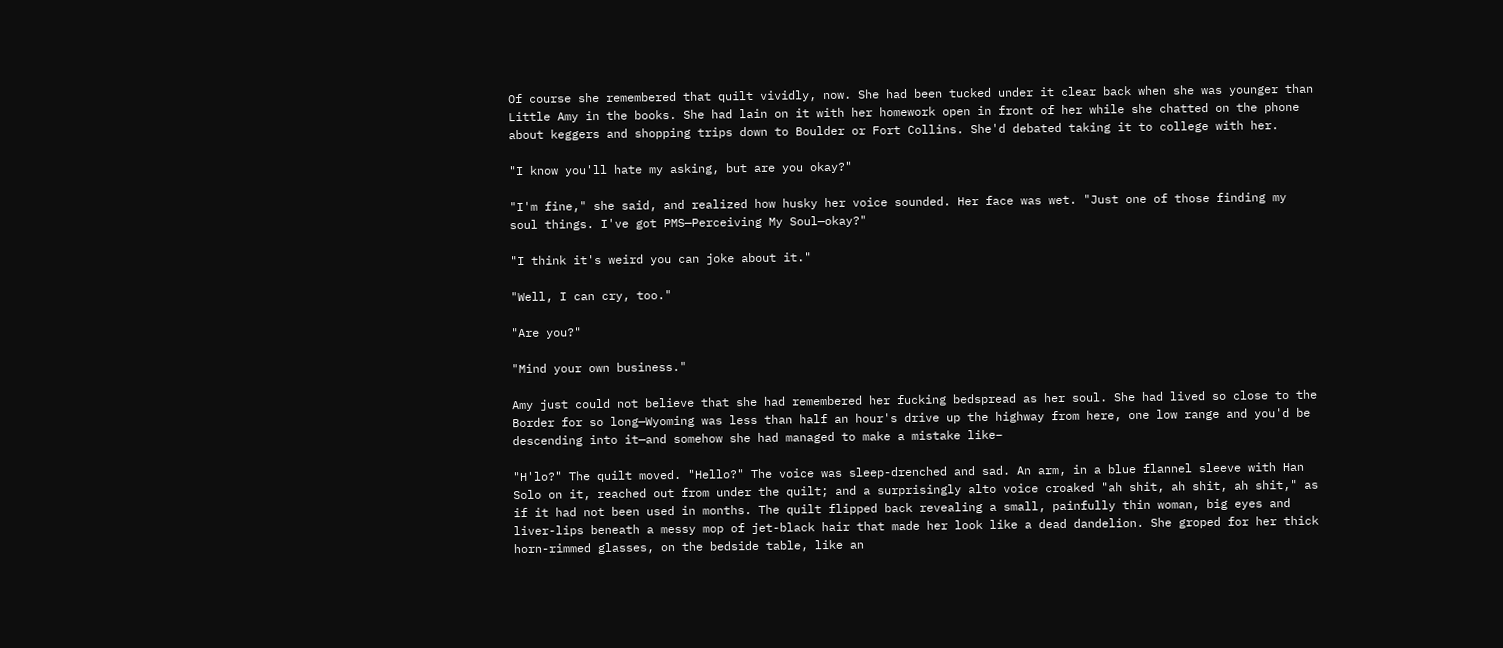Of course she remembered that quilt vividly, now. She had been tucked under it clear back when she was younger than Little Amy in the books. She had lain on it with her homework open in front of her while she chatted on the phone about keggers and shopping trips down to Boulder or Fort Collins. She'd debated taking it to college with her.

"I know you'll hate my asking, but are you okay?"

"I'm fine," she said, and realized how husky her voice sounded. Her face was wet. "Just one of those finding my soul things. I've got PMS—Perceiving My Soul—okay?"

"I think it's weird you can joke about it."

"Well, I can cry, too."

"Are you?"

"Mind your own business."

Amy just could not believe that she had remembered her fucking bedspread as her soul. She had lived so close to the Border for so long—Wyoming was less than half an hour's drive up the highway from here, one low range and you'd be descending into it—and somehow she had managed to make a mistake like–

"H'lo?" The quilt moved. "Hello?" The voice was sleep-drenched and sad. An arm, in a blue flannel sleeve with Han Solo on it, reached out from under the quilt; and a surprisingly alto voice croaked "ah shit, ah shit, ah shit," as if it had not been used in months. The quilt flipped back revealing a small, painfully thin woman, big eyes and liver-lips beneath a messy mop of jet-black hair that made her look like a dead dandelion. She groped for her thick horn-rimmed glasses, on the bedside table, like an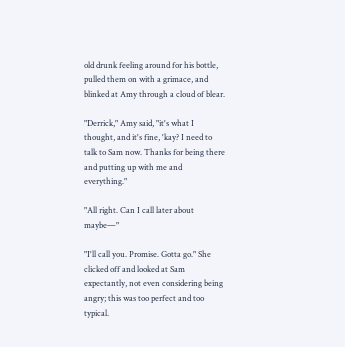old drunk feeling around for his bottle, pulled them on with a grimace, and blinked at Amy through a cloud of blear.

"Derrick," Amy said, "it's what I thought, and it's fine, 'kay? I need to talk to Sam now. Thanks for being there and putting up with me and everything."

"All right. Can I call later about maybe—"

"I'll call you. Promise. Gotta go." She clicked off and looked at Sam expectantly, not even considering being angry; this was too perfect and too typical.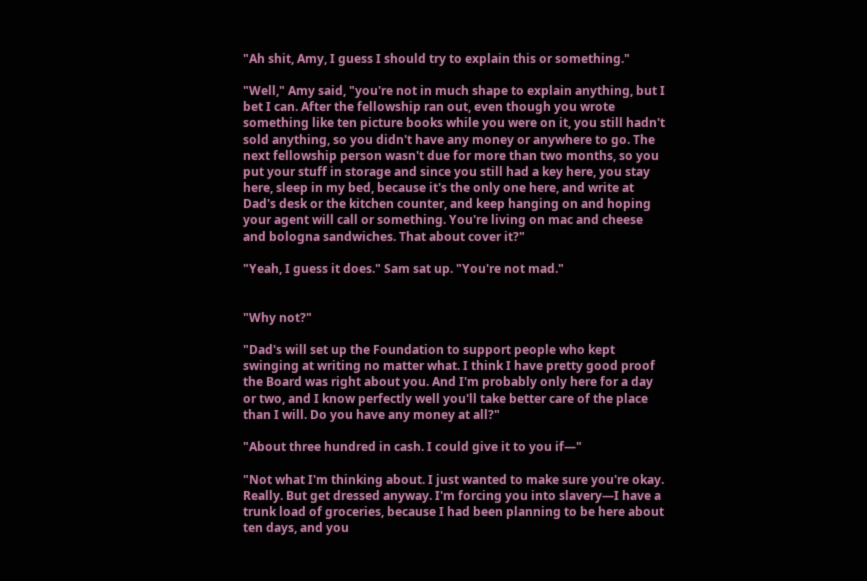"Ah shit, Amy, I guess I should try to explain this or something."

"Well," Amy said, "you're not in much shape to explain anything, but I bet I can. After the fellowship ran out, even though you wrote something like ten picture books while you were on it, you still hadn't sold anything, so you didn't have any money or anywhere to go. The next fellowship person wasn't due for more than two months, so you put your stuff in storage and since you still had a key here, you stay here, sleep in my bed, because it's the only one here, and write at Dad's desk or the kitchen counter, and keep hanging on and hoping your agent will call or something. You're living on mac and cheese and bologna sandwiches. That about cover it?"

"Yeah, I guess it does." Sam sat up. "You're not mad."


"Why not?"

"Dad's will set up the Foundation to support people who kept swinging at writing no matter what. I think I have pretty good proof the Board was right about you. And I'm probably only here for a day or two, and I know perfectly well you'll take better care of the place than I will. Do you have any money at all?"

"About three hundred in cash. I could give it to you if—"

"Not what I'm thinking about. I just wanted to make sure you're okay. Really. But get dressed anyway. I'm forcing you into slavery—I have a trunk load of groceries, because I had been planning to be here about ten days, and you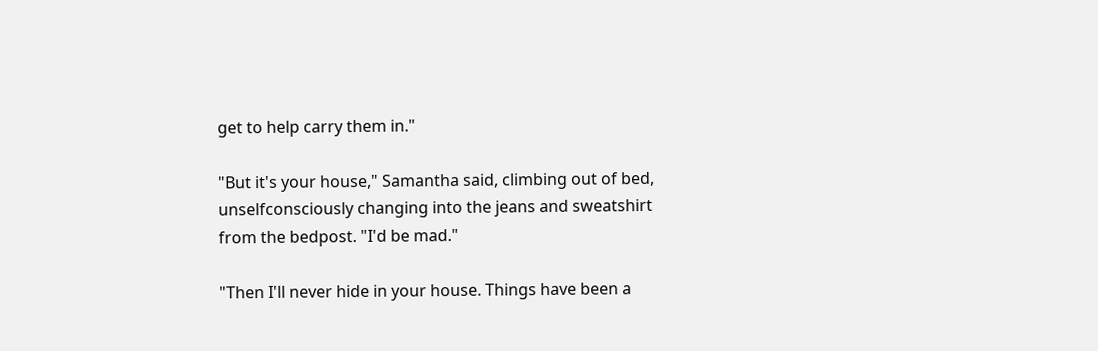get to help carry them in."

"But it's your house," Samantha said, climbing out of bed, unselfconsciously changing into the jeans and sweatshirt from the bedpost. "I'd be mad."

"Then I'll never hide in your house. Things have been a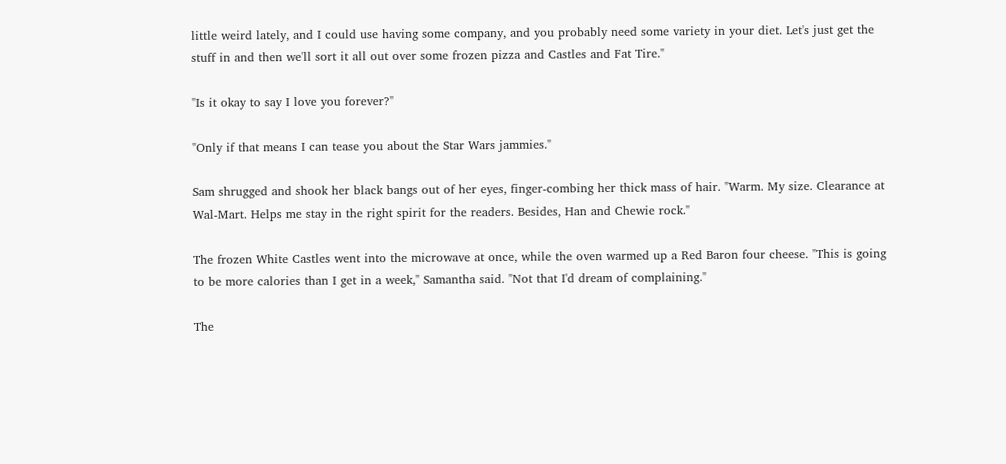little weird lately, and I could use having some company, and you probably need some variety in your diet. Let's just get the stuff in and then we'll sort it all out over some frozen pizza and Castles and Fat Tire."

"Is it okay to say I love you forever?"

"Only if that means I can tease you about the Star Wars jammies."

Sam shrugged and shook her black bangs out of her eyes, finger-combing her thick mass of hair. "Warm. My size. Clearance at Wal-Mart. Helps me stay in the right spirit for the readers. Besides, Han and Chewie rock."

The frozen White Castles went into the microwave at once, while the oven warmed up a Red Baron four cheese. "This is going to be more calories than I get in a week," Samantha said. "Not that I'd dream of complaining."

The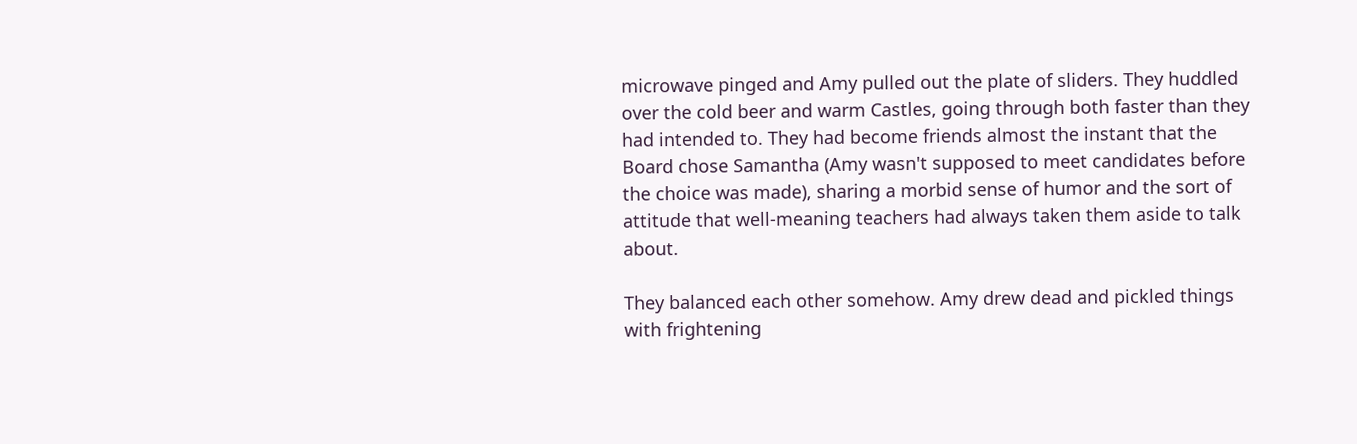microwave pinged and Amy pulled out the plate of sliders. They huddled over the cold beer and warm Castles, going through both faster than they had intended to. They had become friends almost the instant that the Board chose Samantha (Amy wasn't supposed to meet candidates before the choice was made), sharing a morbid sense of humor and the sort of attitude that well-meaning teachers had always taken them aside to talk about.

They balanced each other somehow. Amy drew dead and pickled things with frightening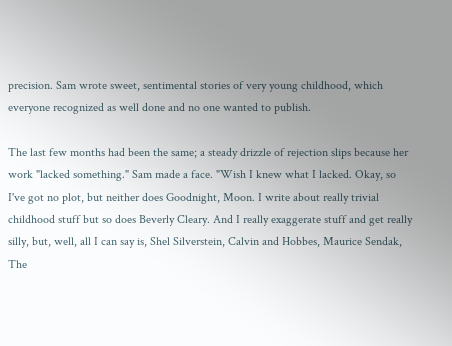precision. Sam wrote sweet, sentimental stories of very young childhood, which everyone recognized as well done and no one wanted to publish.

The last few months had been the same; a steady drizzle of rejection slips because her work "lacked something." Sam made a face. "Wish I knew what I lacked. Okay, so I've got no plot, but neither does Goodnight, Moon. I write about really trivial childhood stuff but so does Beverly Cleary. And I really exaggerate stuff and get really silly, but, well, all I can say is, Shel Silverstein, Calvin and Hobbes, Maurice Sendak, The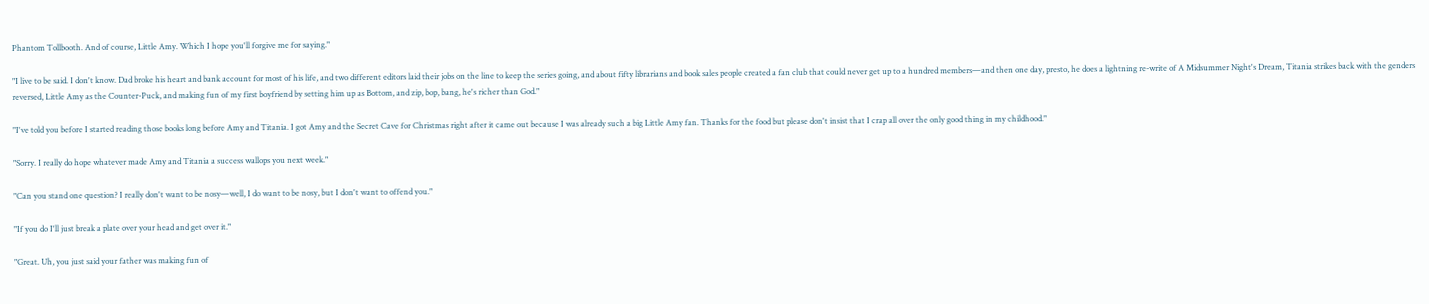Phantom Tollbooth. And of course, Little Amy. Which I hope you'll forgive me for saying."

"I live to be said. I don't know. Dad broke his heart and bank account for most of his life, and two different editors laid their jobs on the line to keep the series going, and about fifty librarians and book sales people created a fan club that could never get up to a hundred members—and then one day, presto, he does a lightning re-write of A Midsummer Night's Dream, Titania strikes back with the genders reversed, Little Amy as the Counter-Puck, and making fun of my first boyfriend by setting him up as Bottom, and zip, bop, bang, he's richer than God."

"I've told you before I started reading those books long before Amy and Titania. I got Amy and the Secret Cave for Christmas right after it came out because I was already such a big Little Amy fan. Thanks for the food but please don't insist that I crap all over the only good thing in my childhood."

"Sorry. I really do hope whatever made Amy and Titania a success wallops you next week."

"Can you stand one question? I really don't want to be nosy—well, I do want to be nosy, but I don't want to offend you."

"If you do I'll just break a plate over your head and get over it."

"Great. Uh, you just said your father was making fun of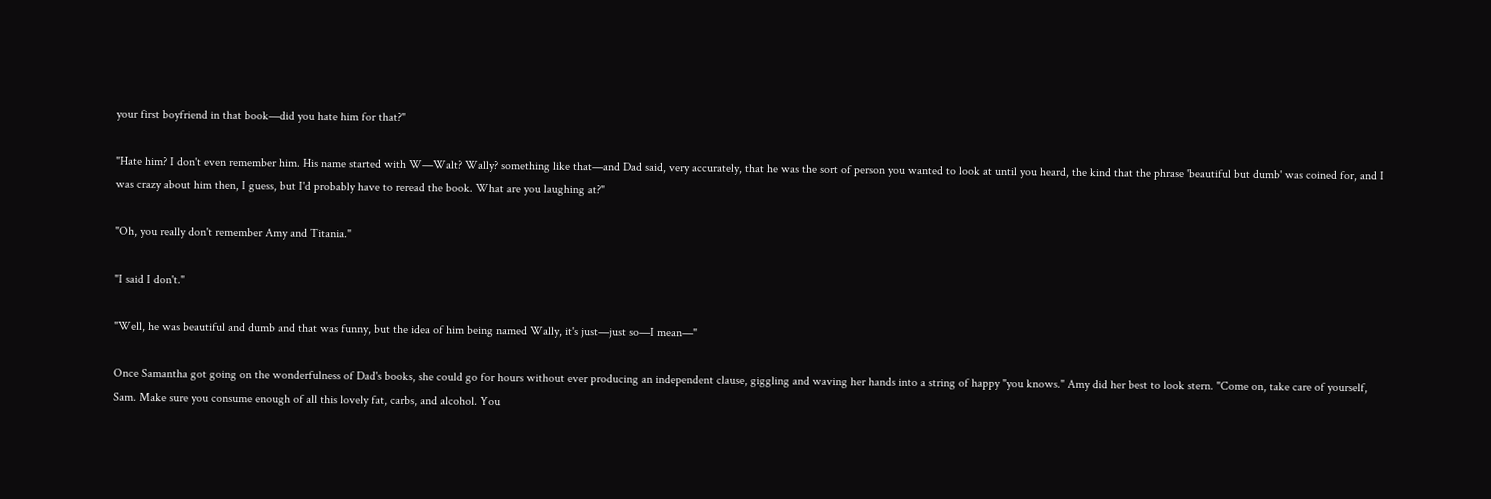your first boyfriend in that book—did you hate him for that?"

"Hate him? I don't even remember him. His name started with W—Walt? Wally? something like that—and Dad said, very accurately, that he was the sort of person you wanted to look at until you heard, the kind that the phrase 'beautiful but dumb' was coined for, and I was crazy about him then, I guess, but I'd probably have to reread the book. What are you laughing at?"

"Oh, you really don't remember Amy and Titania."

"I said I don't."

"Well, he was beautiful and dumb and that was funny, but the idea of him being named Wally, it's just—just so—I mean—"

Once Samantha got going on the wonderfulness of Dad's books, she could go for hours without ever producing an independent clause, giggling and waving her hands into a string of happy "you knows." Amy did her best to look stern. "Come on, take care of yourself, Sam. Make sure you consume enough of all this lovely fat, carbs, and alcohol. You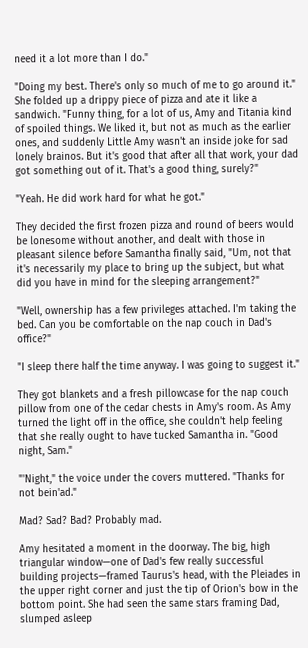need it a lot more than I do."

"Doing my best. There's only so much of me to go around it." She folded up a drippy piece of pizza and ate it like a sandwich. "Funny thing, for a lot of us, Amy and Titania kind of spoiled things. We liked it, but not as much as the earlier ones, and suddenly Little Amy wasn't an inside joke for sad lonely brainos. But it's good that after all that work, your dad got something out of it. That's a good thing, surely?"

"Yeah. He did work hard for what he got."

They decided the first frozen pizza and round of beers would be lonesome without another, and dealt with those in pleasant silence before Samantha finally said, "Um, not that it's necessarily my place to bring up the subject, but what did you have in mind for the sleeping arrangement?"

"Well, ownership has a few privileges attached. I'm taking the bed. Can you be comfortable on the nap couch in Dad's office?"

"I sleep there half the time anyway. I was going to suggest it."

They got blankets and a fresh pillowcase for the nap couch pillow from one of the cedar chests in Amy's room. As Amy turned the light off in the office, she couldn't help feeling that she really ought to have tucked Samantha in. "Good night, Sam."

"'Night," the voice under the covers muttered. "Thanks for not bein'ad."

Mad? Sad? Bad? Probably mad.

Amy hesitated a moment in the doorway. The big, high triangular window—one of Dad's few really successful building projects—framed Taurus's head, with the Pleiades in the upper right corner and just the tip of Orion's bow in the bottom point. She had seen the same stars framing Dad, slumped asleep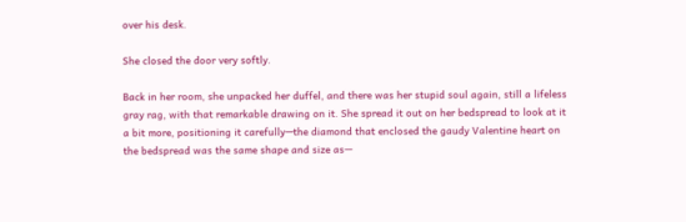over his desk.

She closed the door very softly.

Back in her room, she unpacked her duffel, and there was her stupid soul again, still a lifeless gray rag, with that remarkable drawing on it. She spread it out on her bedspread to look at it a bit more, positioning it carefully—the diamond that enclosed the gaudy Valentine heart on the bedspread was the same shape and size as—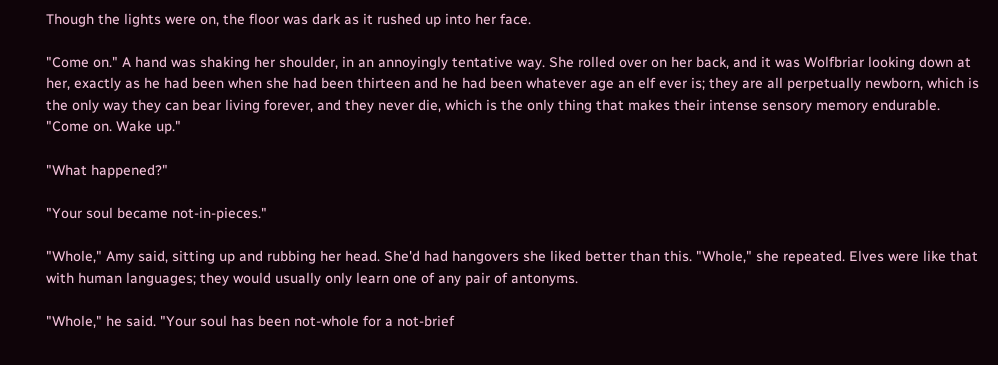Though the lights were on, the floor was dark as it rushed up into her face.

"Come on." A hand was shaking her shoulder, in an annoyingly tentative way. She rolled over on her back, and it was Wolfbriar looking down at her, exactly as he had been when she had been thirteen and he had been whatever age an elf ever is; they are all perpetually newborn, which is the only way they can bear living forever, and they never die, which is the only thing that makes their intense sensory memory endurable. "Come on. Wake up."

"What happened?"

"Your soul became not-in-pieces."

"Whole," Amy said, sitting up and rubbing her head. She'd had hangovers she liked better than this. "Whole," she repeated. Elves were like that with human languages; they would usually only learn one of any pair of antonyms.

"Whole," he said. "Your soul has been not-whole for a not-brief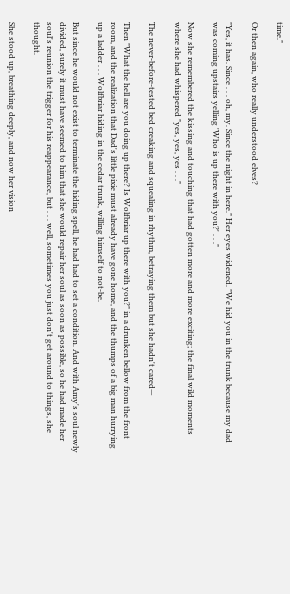time."

Or then again, who really understood elves?

"Yes, it has. Since . . . oh, my. Since the night in here." Her eyes widened. "We hid you in the trunk because my dad was coming upstairs yelling 'Who is up there with you?' . . ."

Now she remembered the kissing and touching that had gotten more and more exciting; the final wild moments where she had whispered "yes, yes, yes . . ."

The never-before-tested bed creaking and squealing in rhythm, betraying them but she hadn't cared—

Then "What the hell are you doing up there? Is Wolfbriar up there with you?" in a drunken bellow from the front room, and the realization that Dad's little pixie must already have gone home, and the thumps of a big man hurrying up a ladder . . . Wolfbriar hiding in the cedar trunk, willing himself to not-be.

But since he would not exist to terminate the hiding spell, he had had to set a condition. And with Amy's soul newly divided, surely it must have seemed to him that she would repair her soul as soon as possible, so he had made her soul's reunion the trigger for his reappearance, but . . . well, sometimes you just don't get around to things, she thought.

She stood up, breathing deeply, and now her vision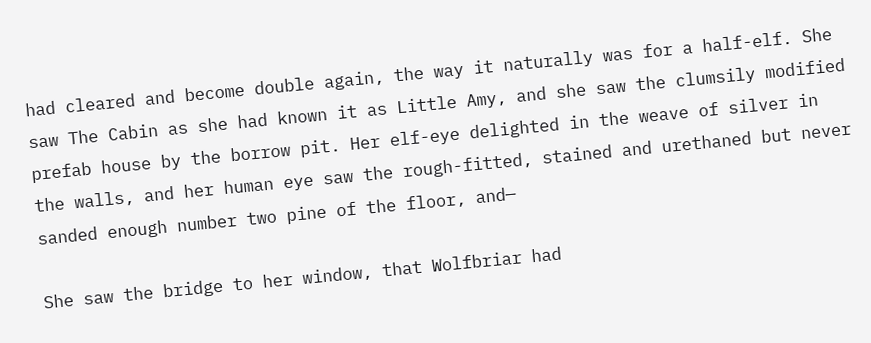had cleared and become double again, the way it naturally was for a half-elf. She saw The Cabin as she had known it as Little Amy, and she saw the clumsily modified prefab house by the borrow pit. Her elf-eye delighted in the weave of silver in the walls, and her human eye saw the rough-fitted, stained and urethaned but never sanded enough number two pine of the floor, and—

She saw the bridge to her window, that Wolfbriar had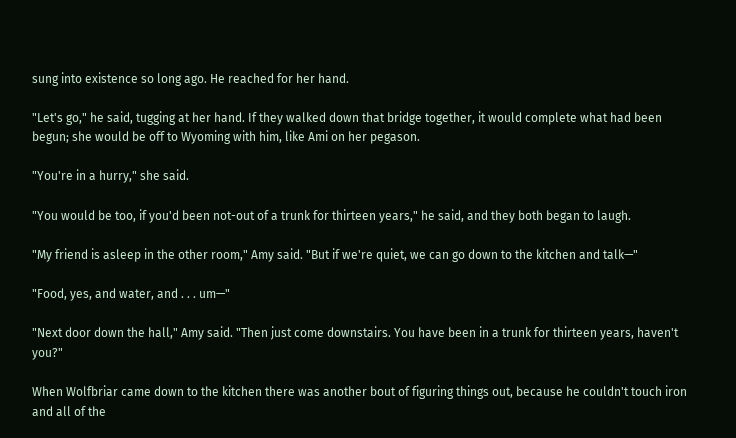sung into existence so long ago. He reached for her hand.

"Let's go," he said, tugging at her hand. If they walked down that bridge together, it would complete what had been begun; she would be off to Wyoming with him, like Ami on her pegason.

"You're in a hurry," she said.

"You would be too, if you'd been not-out of a trunk for thirteen years," he said, and they both began to laugh.

"My friend is asleep in the other room," Amy said. "But if we're quiet, we can go down to the kitchen and talk—"

"Food, yes, and water, and . . . um—"

"Next door down the hall," Amy said. "Then just come downstairs. You have been in a trunk for thirteen years, haven't you?"

When Wolfbriar came down to the kitchen there was another bout of figuring things out, because he couldn't touch iron and all of the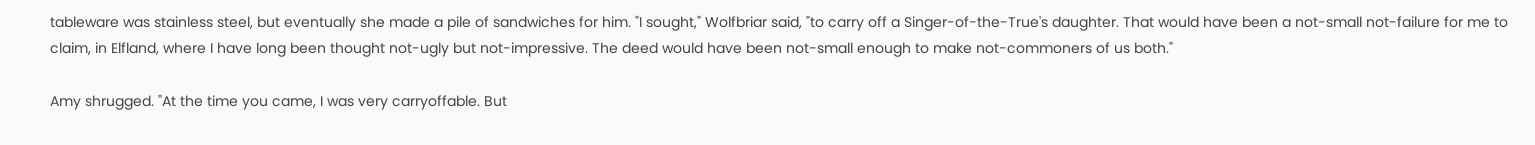tableware was stainless steel, but eventually she made a pile of sandwiches for him. "I sought," Wolfbriar said, "to carry off a Singer-of-the-True's daughter. That would have been a not-small not-failure for me to claim, in Elfland, where I have long been thought not-ugly but not-impressive. The deed would have been not-small enough to make not-commoners of us both."

Amy shrugged. "At the time you came, I was very carryoffable. But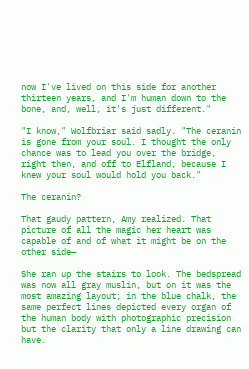now I've lived on this side for another thirteen years, and I'm human down to the bone, and, well, it's just different."

"I know," Wolfbriar said sadly. "The ceranin is gone from your soul. I thought the only chance was to lead you over the bridge, right then, and off to Elfland, because I knew your soul would hold you back."

The ceranin?

That gaudy pattern, Amy realized. That picture of all the magic her heart was capable of and of what it might be on the other side—

She ran up the stairs to look. The bedspread was now all gray muslin, but on it was the most amazing layout; in the blue chalk, the same perfect lines depicted every organ of the human body with photographic precision but the clarity that only a line drawing can have.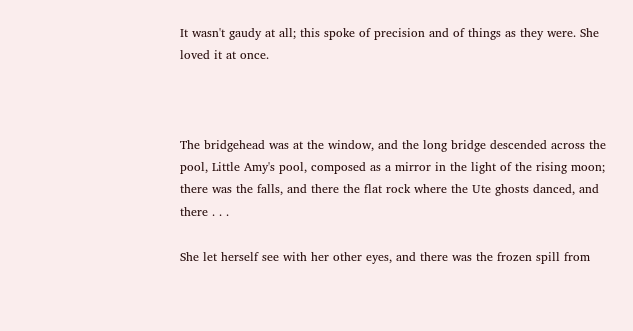It wasn't gaudy at all; this spoke of precision and of things as they were. She loved it at once.



The bridgehead was at the window, and the long bridge descended across the pool, Little Amy's pool, composed as a mirror in the light of the rising moon; there was the falls, and there the flat rock where the Ute ghosts danced, and there . . .

She let herself see with her other eyes, and there was the frozen spill from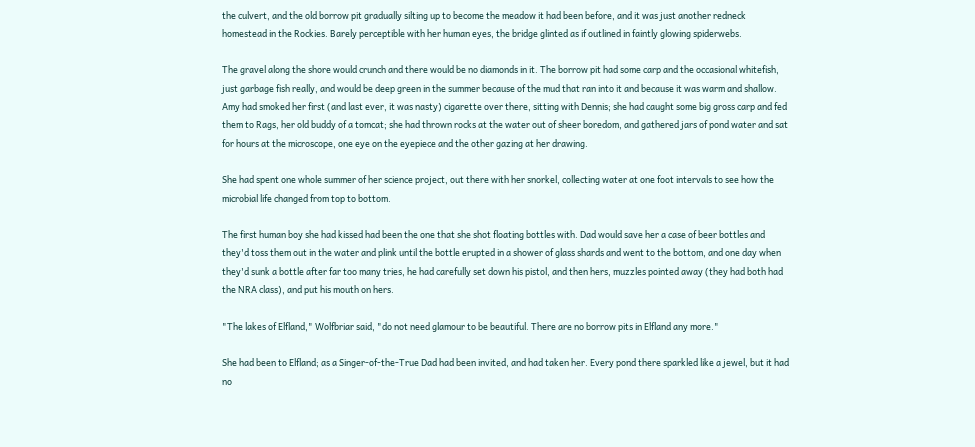the culvert, and the old borrow pit gradually silting up to become the meadow it had been before, and it was just another redneck homestead in the Rockies. Barely perceptible with her human eyes, the bridge glinted as if outlined in faintly glowing spiderwebs.

The gravel along the shore would crunch and there would be no diamonds in it. The borrow pit had some carp and the occasional whitefish, just garbage fish really, and would be deep green in the summer because of the mud that ran into it and because it was warm and shallow. Amy had smoked her first (and last ever, it was nasty) cigarette over there, sitting with Dennis; she had caught some big gross carp and fed them to Rags, her old buddy of a tomcat; she had thrown rocks at the water out of sheer boredom, and gathered jars of pond water and sat for hours at the microscope, one eye on the eyepiece and the other gazing at her drawing.

She had spent one whole summer of her science project, out there with her snorkel, collecting water at one foot intervals to see how the microbial life changed from top to bottom.

The first human boy she had kissed had been the one that she shot floating bottles with. Dad would save her a case of beer bottles and they'd toss them out in the water and plink until the bottle erupted in a shower of glass shards and went to the bottom, and one day when they'd sunk a bottle after far too many tries, he had carefully set down his pistol, and then hers, muzzles pointed away (they had both had the NRA class), and put his mouth on hers.

"The lakes of Elfland," Wolfbriar said, "do not need glamour to be beautiful. There are no borrow pits in Elfland any more."

She had been to Elfland; as a Singer-of-the-True Dad had been invited, and had taken her. Every pond there sparkled like a jewel, but it had no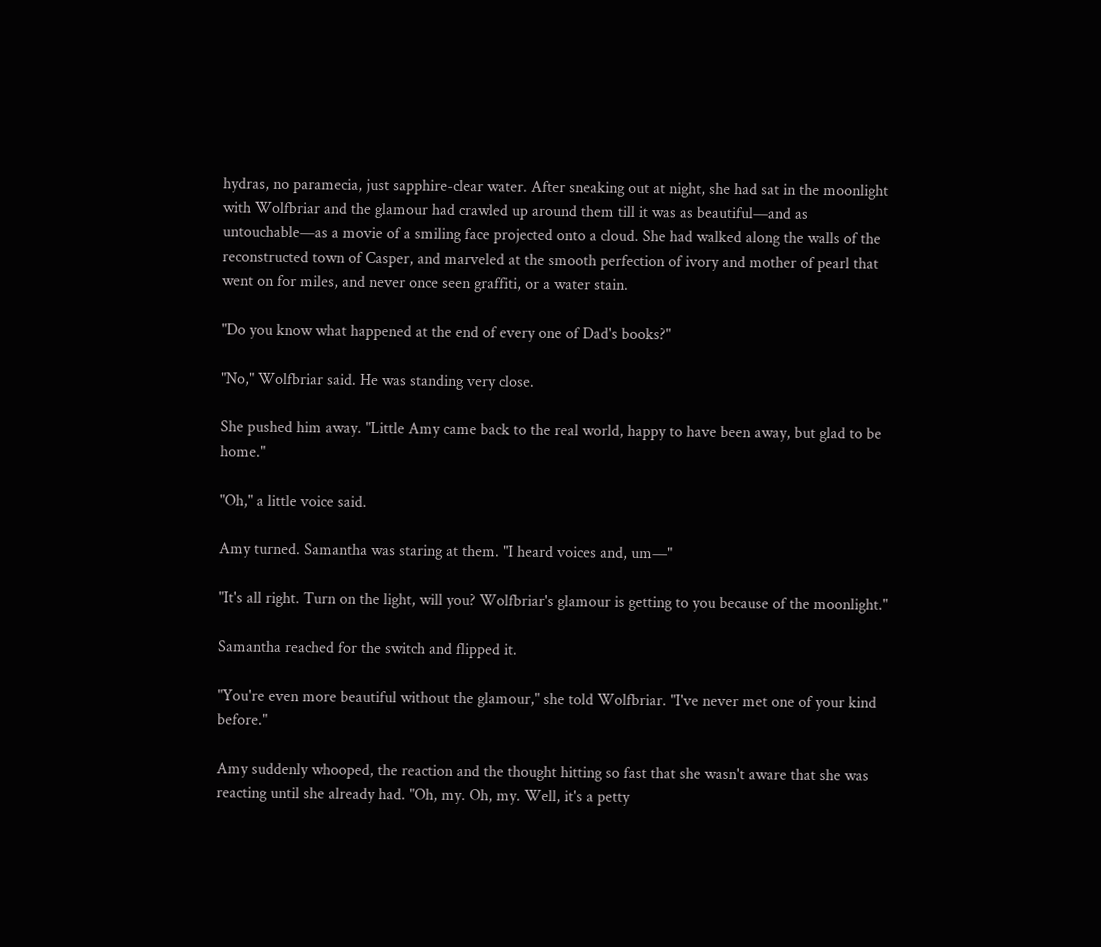hydras, no paramecia, just sapphire-clear water. After sneaking out at night, she had sat in the moonlight with Wolfbriar and the glamour had crawled up around them till it was as beautiful—and as untouchable—as a movie of a smiling face projected onto a cloud. She had walked along the walls of the reconstructed town of Casper, and marveled at the smooth perfection of ivory and mother of pearl that went on for miles, and never once seen graffiti, or a water stain.

"Do you know what happened at the end of every one of Dad's books?"

"No," Wolfbriar said. He was standing very close.

She pushed him away. "Little Amy came back to the real world, happy to have been away, but glad to be home."

"Oh," a little voice said.

Amy turned. Samantha was staring at them. "I heard voices and, um—"

"It's all right. Turn on the light, will you? Wolfbriar's glamour is getting to you because of the moonlight."

Samantha reached for the switch and flipped it.

"You're even more beautiful without the glamour," she told Wolfbriar. "I've never met one of your kind before."

Amy suddenly whooped, the reaction and the thought hitting so fast that she wasn't aware that she was reacting until she already had. "Oh, my. Oh, my. Well, it's a petty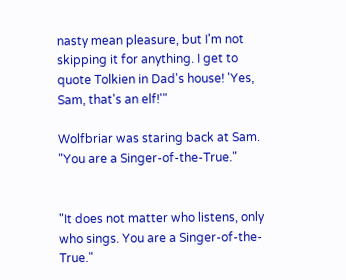nasty mean pleasure, but I'm not skipping it for anything. I get to quote Tolkien in Dad's house! 'Yes, Sam, that's an elf!'"

Wolfbriar was staring back at Sam. "You are a Singer-of-the-True."


"It does not matter who listens, only who sings. You are a Singer-of-the-True."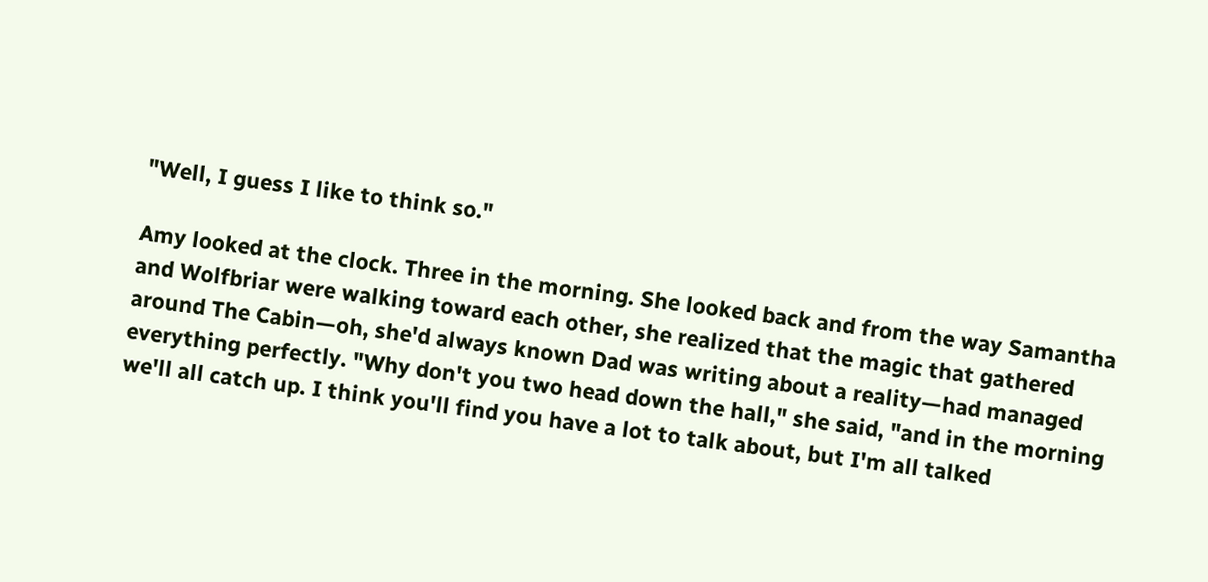"Well, I guess I like to think so."

Amy looked at the clock. Three in the morning. She looked back and from the way Samantha and Wolfbriar were walking toward each other, she realized that the magic that gathered around The Cabin—oh, she'd always known Dad was writing about a reality—had managed everything perfectly. "Why don't you two head down the hall," she said, "and in the morning we'll all catch up. I think you'll find you have a lot to talk about, but I'm all talked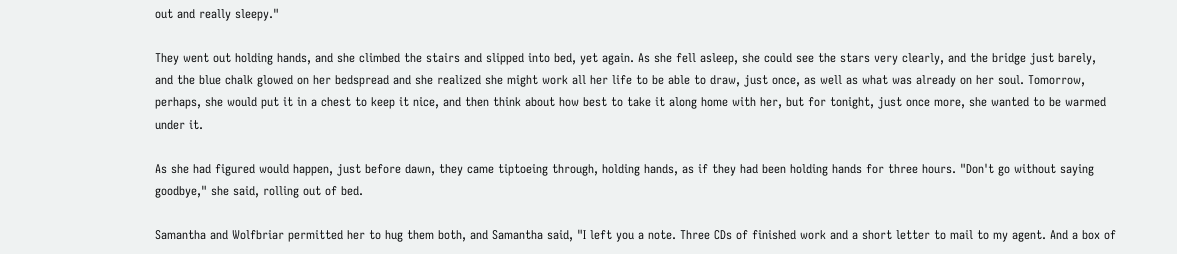out and really sleepy."

They went out holding hands, and she climbed the stairs and slipped into bed, yet again. As she fell asleep, she could see the stars very clearly, and the bridge just barely, and the blue chalk glowed on her bedspread and she realized she might work all her life to be able to draw, just once, as well as what was already on her soul. Tomorrow, perhaps, she would put it in a chest to keep it nice, and then think about how best to take it along home with her, but for tonight, just once more, she wanted to be warmed under it.

As she had figured would happen, just before dawn, they came tiptoeing through, holding hands, as if they had been holding hands for three hours. "Don't go without saying goodbye," she said, rolling out of bed.

Samantha and Wolfbriar permitted her to hug them both, and Samantha said, "I left you a note. Three CDs of finished work and a short letter to mail to my agent. And a box of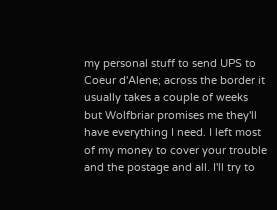my personal stuff to send UPS to Coeur d'Alene; across the border it usually takes a couple of weeks but Wolfbriar promises me they'll have everything I need. I left most of my money to cover your trouble and the postage and all. I'll try to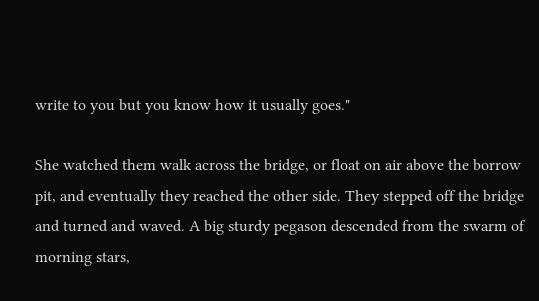write to you but you know how it usually goes."

She watched them walk across the bridge, or float on air above the borrow pit, and eventually they reached the other side. They stepped off the bridge and turned and waved. A big sturdy pegason descended from the swarm of morning stars,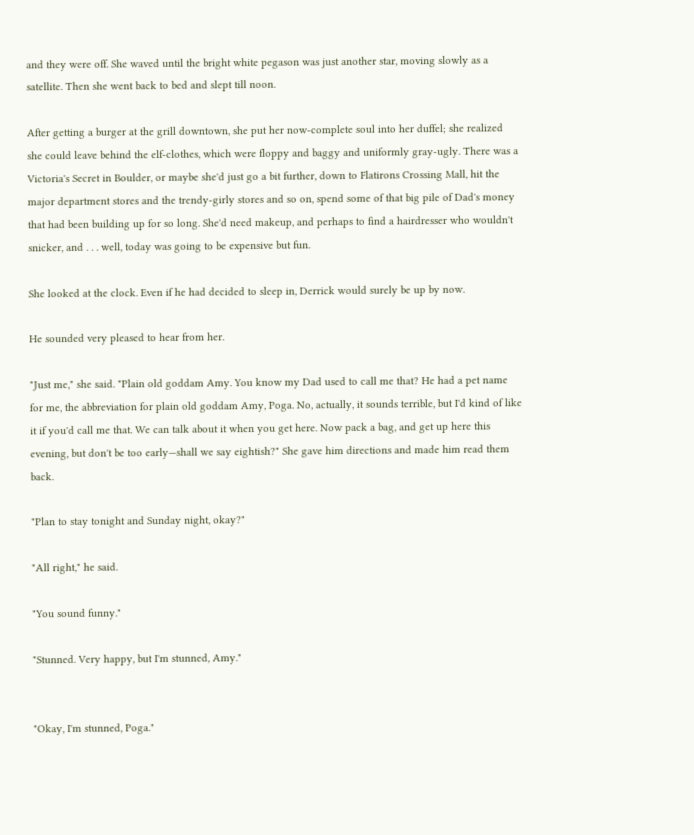and they were off. She waved until the bright white pegason was just another star, moving slowly as a satellite. Then she went back to bed and slept till noon.

After getting a burger at the grill downtown, she put her now-complete soul into her duffel; she realized she could leave behind the elf-clothes, which were floppy and baggy and uniformly gray-ugly. There was a Victoria's Secret in Boulder, or maybe she'd just go a bit further, down to Flatirons Crossing Mall, hit the major department stores and the trendy-girly stores and so on, spend some of that big pile of Dad's money that had been building up for so long. She'd need makeup, and perhaps to find a hairdresser who wouldn't snicker, and . . . well, today was going to be expensive but fun.

She looked at the clock. Even if he had decided to sleep in, Derrick would surely be up by now.

He sounded very pleased to hear from her.

"Just me," she said. "Plain old goddam Amy. You know my Dad used to call me that? He had a pet name for me, the abbreviation for plain old goddam Amy, Poga. No, actually, it sounds terrible, but I'd kind of like it if you'd call me that. We can talk about it when you get here. Now pack a bag, and get up here this evening, but don't be too early—shall we say eightish?" She gave him directions and made him read them back.

"Plan to stay tonight and Sunday night, okay?"

"All right," he said.

"You sound funny."

"Stunned. Very happy, but I'm stunned, Amy."


"Okay, I'm stunned, Poga."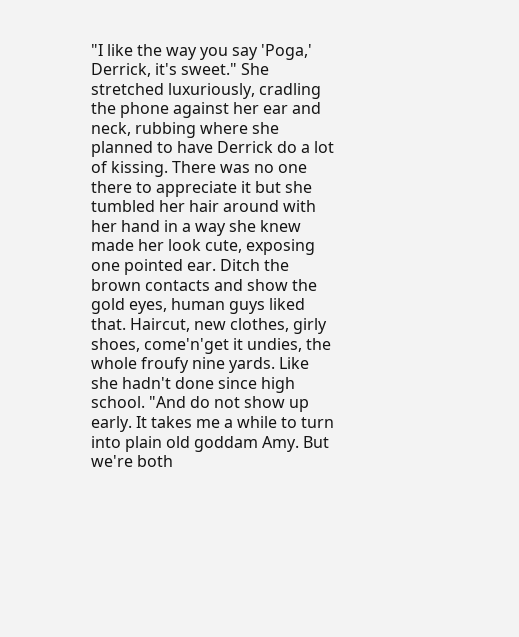"I like the way you say 'Poga,' Derrick, it's sweet." She stretched luxuriously, cradling the phone against her ear and neck, rubbing where she planned to have Derrick do a lot of kissing. There was no one there to appreciate it but she tumbled her hair around with her hand in a way she knew made her look cute, exposing one pointed ear. Ditch the brown contacts and show the gold eyes, human guys liked that. Haircut, new clothes, girly shoes, come'n'get it undies, the whole froufy nine yards. Like she hadn't done since high school. "And do not show up early. It takes me a while to turn into plain old goddam Amy. But we're both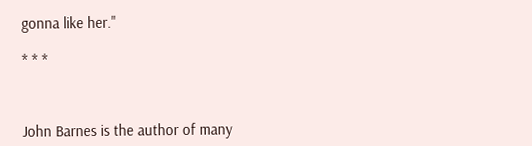gonna like her."

* * *



John Barnes is the author of many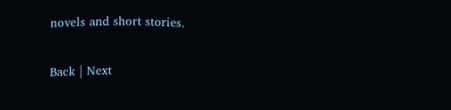novels and short stories.

Back | Next